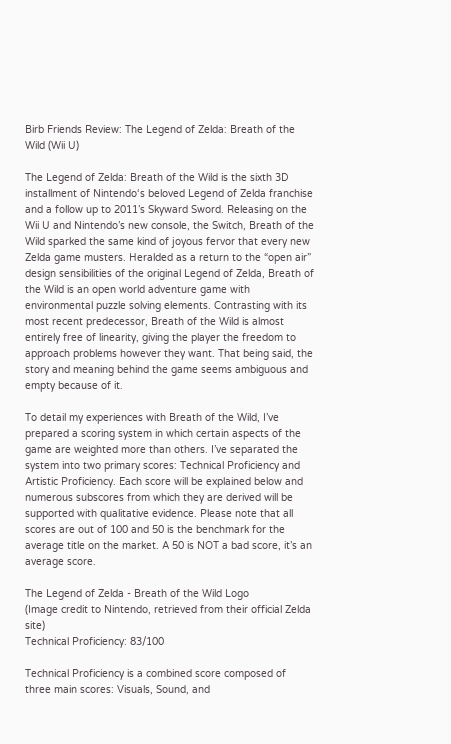Birb Friends Review: The Legend of Zelda: Breath of the Wild (Wii U)

The Legend of Zelda: Breath of the Wild is the sixth 3D installment of Nintendo‘s beloved Legend of Zelda franchise and a follow up to 2011’s Skyward Sword. Releasing on the Wii U and Nintendo’s new console, the Switch, Breath of the Wild sparked the same kind of joyous fervor that every new Zelda game musters. Heralded as a return to the “open air” design sensibilities of the original Legend of Zelda, Breath of the Wild is an open world adventure game with environmental puzzle solving elements. Contrasting with its most recent predecessor, Breath of the Wild is almost entirely free of linearity, giving the player the freedom to approach problems however they want. That being said, the story and meaning behind the game seems ambiguous and empty because of it.

To detail my experiences with Breath of the Wild, I’ve prepared a scoring system in which certain aspects of the game are weighted more than others. I’ve separated the system into two primary scores: Technical Proficiency and Artistic Proficiency. Each score will be explained below and numerous subscores from which they are derived will be supported with qualitative evidence. Please note that all scores are out of 100 and 50 is the benchmark for the average title on the market. A 50 is NOT a bad score, it’s an average score.

The Legend of Zelda - Breath of the Wild Logo
(Image credit to Nintendo, retrieved from their official Zelda site)
Technical Proficiency: 83/100

Technical Proficiency is a combined score composed of three main scores: Visuals, Sound, and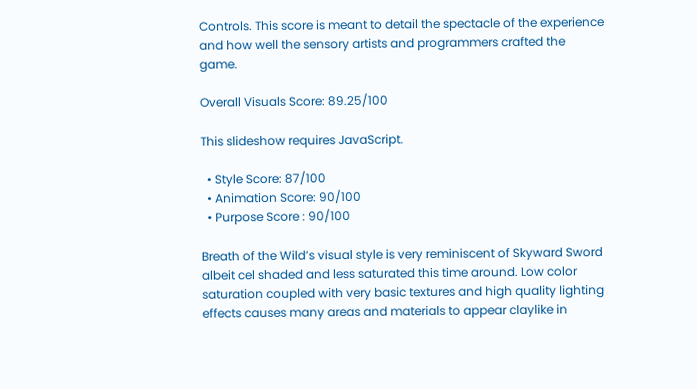Controls. This score is meant to detail the spectacle of the experience and how well the sensory artists and programmers crafted the game.

Overall Visuals Score: 89.25/100

This slideshow requires JavaScript.

  • Style Score: 87/100
  • Animation Score: 90/100
  • Purpose Score : 90/100

Breath of the Wild’s visual style is very reminiscent of Skyward Sword albeit cel shaded and less saturated this time around. Low color saturation coupled with very basic textures and high quality lighting effects causes many areas and materials to appear claylike in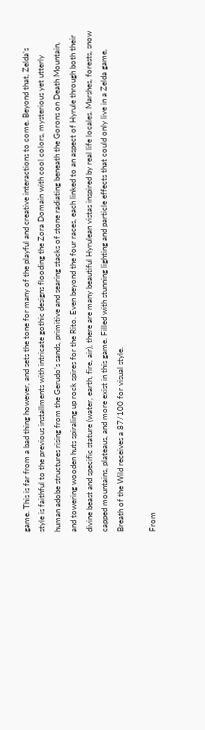game. This is far from a bad thing however, and sets the tone for many of the playful and creative interactions to come. Beyond that, Zelda’s style is faithful to the previous installments with intricate gothic designs flooding the Zora Domain with cool colors, mysterious yet utterly human adobe structures rising from the Gerudo’s sands, primitive and searing stacks of stone radiating beneath the Gorons on Death Mountain, and towering wooden huts spiraling up rock spires for the Rito. Even beyond the four races, each linked to an aspect of Hyrule through both their divine beast and specific stature (water, earth, fire, air), there are many beautiful Hyrulean vistas inspired by real life locales. Marshes, forests, snow capped mountains, plateaus, and more exist in this game. Filled with stunning lighting and particle effects that could only live in a Zelda game, Breath of the Wild receives a 87/100 for visual style.

From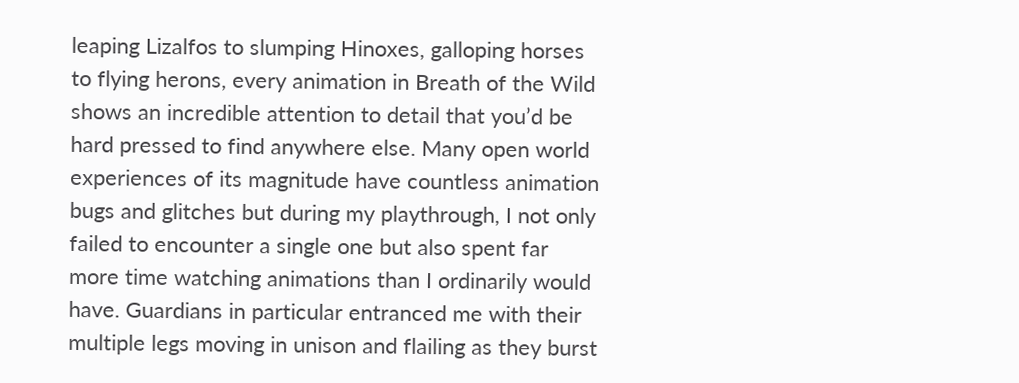leaping Lizalfos to slumping Hinoxes, galloping horses to flying herons, every animation in Breath of the Wild shows an incredible attention to detail that you’d be hard pressed to find anywhere else. Many open world experiences of its magnitude have countless animation bugs and glitches but during my playthrough, I not only failed to encounter a single one but also spent far more time watching animations than I ordinarily would have. Guardians in particular entranced me with their multiple legs moving in unison and flailing as they burst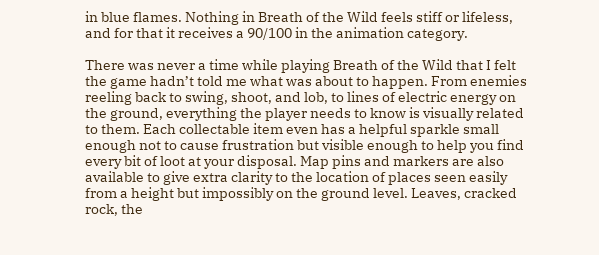in blue flames. Nothing in Breath of the Wild feels stiff or lifeless, and for that it receives a 90/100 in the animation category.

There was never a time while playing Breath of the Wild that I felt the game hadn’t told me what was about to happen. From enemies reeling back to swing, shoot, and lob, to lines of electric energy on the ground, everything the player needs to know is visually related to them. Each collectable item even has a helpful sparkle small enough not to cause frustration but visible enough to help you find every bit of loot at your disposal. Map pins and markers are also available to give extra clarity to the location of places seen easily from a height but impossibly on the ground level. Leaves, cracked rock, the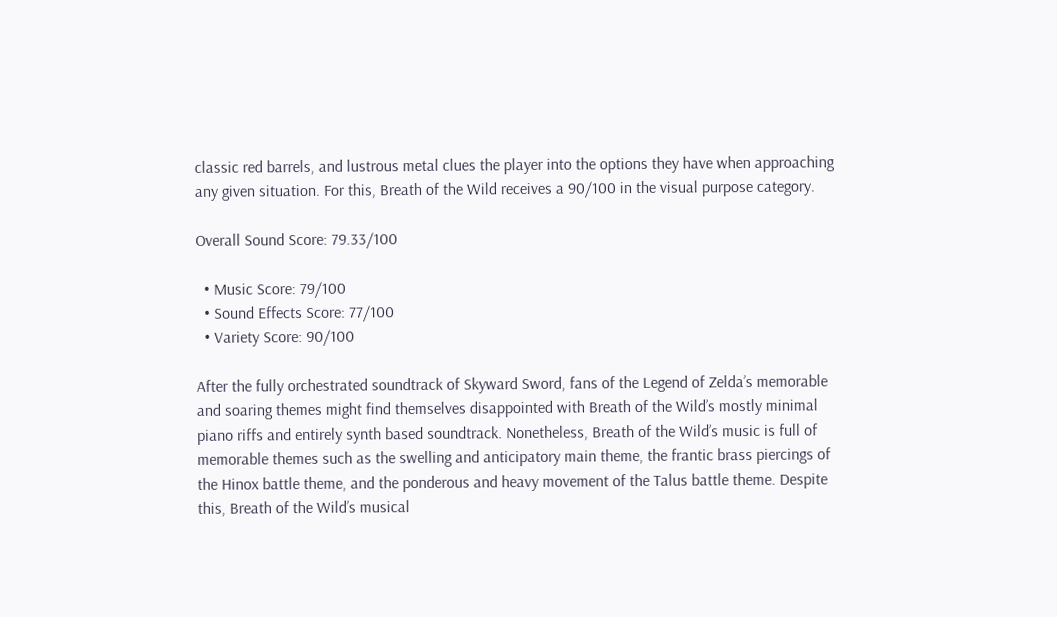classic red barrels, and lustrous metal clues the player into the options they have when approaching any given situation. For this, Breath of the Wild receives a 90/100 in the visual purpose category.

Overall Sound Score: 79.33/100

  • Music Score: 79/100
  • Sound Effects Score: 77/100
  • Variety Score: 90/100

After the fully orchestrated soundtrack of Skyward Sword, fans of the Legend of Zelda’s memorable and soaring themes might find themselves disappointed with Breath of the Wild’s mostly minimal piano riffs and entirely synth based soundtrack. Nonetheless, Breath of the Wild’s music is full of memorable themes such as the swelling and anticipatory main theme, the frantic brass piercings of the Hinox battle theme, and the ponderous and heavy movement of the Talus battle theme. Despite this, Breath of the Wild’s musical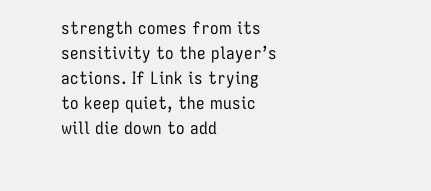strength comes from its sensitivity to the player’s actions. If Link is trying to keep quiet, the music will die down to add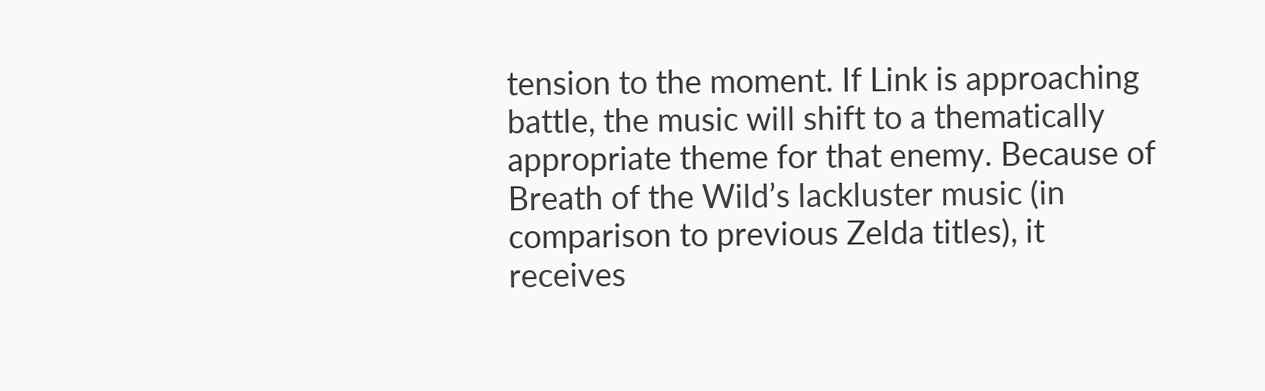tension to the moment. If Link is approaching battle, the music will shift to a thematically appropriate theme for that enemy. Because of Breath of the Wild’s lackluster music (in comparison to previous Zelda titles), it receives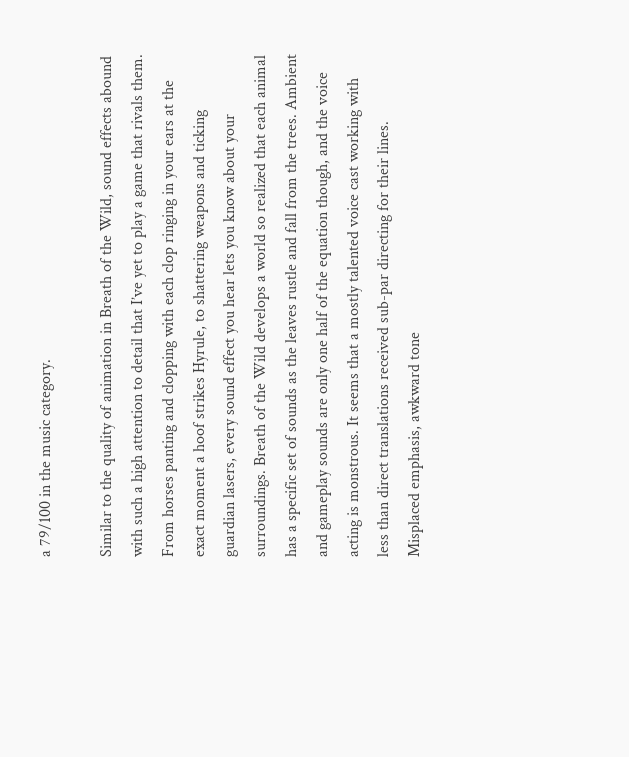a 79/100 in the music category.

Similar to the quality of animation in Breath of the Wild, sound effects abound with such a high attention to detail that I’ve yet to play a game that rivals them. From horses panting and clopping with each clop ringing in your ears at the exact moment a hoof strikes Hyrule, to shattering weapons and ticking guardian lasers, every sound effect you hear lets you know about your surroundings. Breath of the Wild develops a world so realized that each animal has a specific set of sounds as the leaves rustle and fall from the trees. Ambient and gameplay sounds are only one half of the equation though, and the voice acting is monstrous. It seems that a mostly talented voice cast working with less than direct translations received sub-par directing for their lines. Misplaced emphasis, awkward tone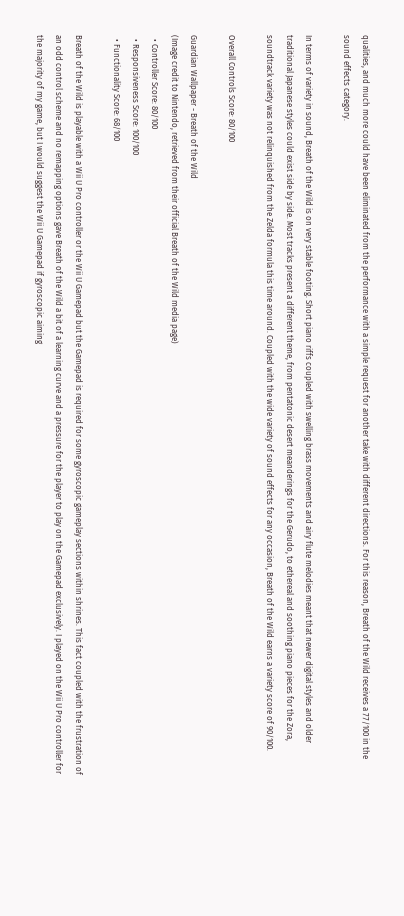qualities, and much more could have been eliminated from the performance with a simple request for another take with different directions. For this reason, Breath of the Wild receives a 77/100 in the sound effects category.

In terms of variety in sound, Breath of the Wild is on very stable footing. Short piano riffs coupled with swelling brass movements and airy flute melodies meant that newer digital styles and older traditional Japanese styles could exist side by side. Most tracks present a different theme, from pentatonic desert meanderings for the Gerudo, to ethereal and soothing piano pieces for the Zora, soundtrack variety was not relinquished from the Zelda formula this time around. Coupled with the wide variety of sound effects for any occasion, Breath of the Wild earns a variety score of 90/100.

Overall Controls Score: 80/100

Guardian Wallpaper - Breath of the Wild
(Image credit to Nintendo, retrieved from their official Breath of the Wild media page)
  • Controller Score: 80/100
  • Responsiveness Score: 100/100
  • Functionality Score: 68/100

Breath of the Wild is playable with a Wii U Pro controller or the Wii U Gamepad but the Gamepad is required for some gyroscopic gameplay sections within shrines. This fact coupled with the frustration of an odd control scheme and no remapping options gave Breath of the Wild a bit of a learning curve and a pressure for the player to play on the Gamepad exclusively. I played on the Wii U Pro controller for the majority of my game, but I would suggest the Wii U Gamepad if gyroscopic aiming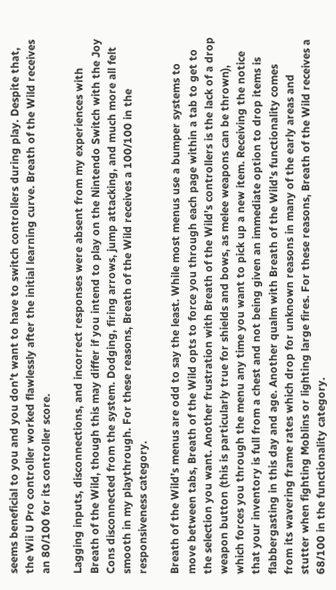seems beneficial to you and you don’t want to have to switch controllers during play. Despite that, the Wii U Pro controller worked flawlessly after the initial learning curve. Breath of the Wild receives an 80/100 for its controller score.

Lagging inputs, disconnections, and incorrect responses were absent from my experiences with Breath of the Wild, though this may differ if you intend to play on the Nintendo Switch with the Joy Cons disconnected from the system. Dodging, firing arrows, jump attacking, and much more all felt smooth in my playthrough. For these reasons, Breath of the Wild receives a 100/100 in the responsiveness category.

Breath of the Wild’s menus are odd to say the least. While most menus use a bumper systems to move between tabs, Breath of the Wild opts to force you through each page within a tab to get to the selection you want. Another frustration with Breath of the Wild’s controllers is the lack of a drop weapon button (this is particularly true for shields and bows, as melee weapons can be thrown), which forces you through the menu any time you want to pick up a new item. Receiving the notice that your inventory is full from a chest and not being given an immediate option to drop items is flabbergasting in this day and age. Another qualm with Breath of the Wild’s functionality comes from its wavering frame rates which drop for unknown reasons in many of the early areas and stutter when fighting Moblins or lighting large fires. For these reasons, Breath of the Wild receives a 68/100 in the functionality category.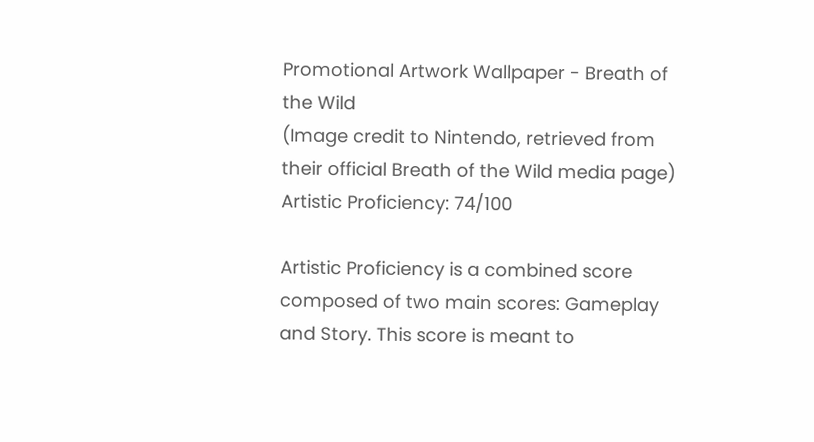Promotional Artwork Wallpaper - Breath of the Wild
(Image credit to Nintendo, retrieved from their official Breath of the Wild media page)
Artistic Proficiency: 74/100

Artistic Proficiency is a combined score composed of two main scores: Gameplay and Story. This score is meant to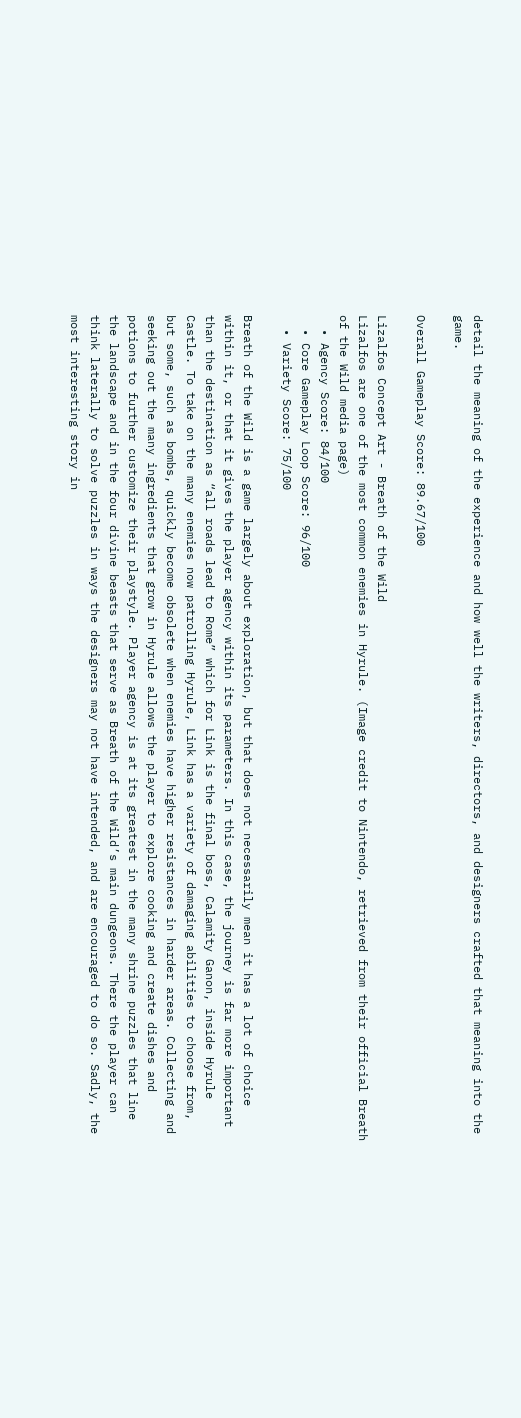detail the meaning of the experience and how well the writers, directors, and designers crafted that meaning into the game.

Overall Gameplay Score: 89.67/100

Lizalfos Concept Art - Breath of the Wild
Lizalfos are one of the most common enemies in Hyrule. (Image credit to Nintendo, retrieved from their official Breath of the Wild media page)
  • Agency Score: 84/100
  • Core Gameplay Loop Score: 96/100
  • Variety Score: 75/100

Breath of the Wild is a game largely about exploration, but that does not necessarily mean it has a lot of choice within it, or that it gives the player agency within its parameters. In this case, the journey is far more important than the destination as “all roads lead to Rome” which for Link is the final boss, Calamity Ganon, inside Hyrule Castle. To take on the many enemies now patrolling Hyrule, Link has a variety of damaging abilities to choose from, but some, such as bombs, quickly become obsolete when enemies have higher resistances in harder areas. Collecting and seeking out the many ingredients that grow in Hyrule allows the player to explore cooking and create dishes and potions to further customize their playstyle. Player agency is at its greatest in the many shrine puzzles that line the landscape and in the four divine beasts that serve as Breath of the Wild’s main dungeons. There the player can think laterally to solve puzzles in ways the designers may not have intended, and are encouraged to do so. Sadly, the most interesting story in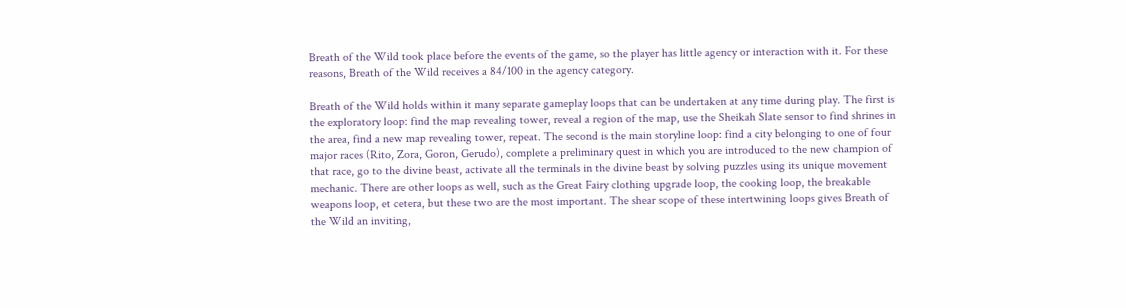Breath of the Wild took place before the events of the game, so the player has little agency or interaction with it. For these reasons, Breath of the Wild receives a 84/100 in the agency category.

Breath of the Wild holds within it many separate gameplay loops that can be undertaken at any time during play. The first is the exploratory loop: find the map revealing tower, reveal a region of the map, use the Sheikah Slate sensor to find shrines in the area, find a new map revealing tower, repeat. The second is the main storyline loop: find a city belonging to one of four major races (Rito, Zora, Goron, Gerudo), complete a preliminary quest in which you are introduced to the new champion of that race, go to the divine beast, activate all the terminals in the divine beast by solving puzzles using its unique movement mechanic. There are other loops as well, such as the Great Fairy clothing upgrade loop, the cooking loop, the breakable weapons loop, et cetera, but these two are the most important. The shear scope of these intertwining loops gives Breath of the Wild an inviting,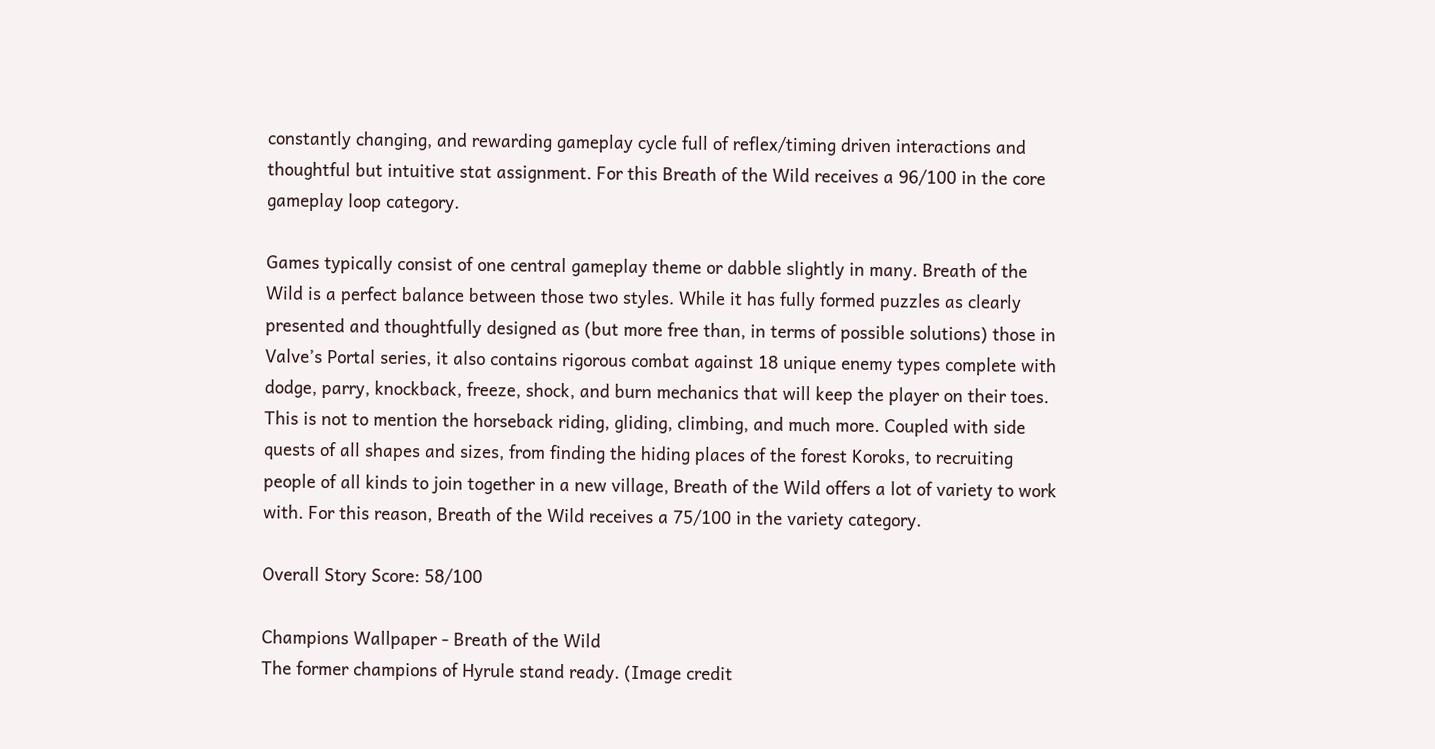constantly changing, and rewarding gameplay cycle full of reflex/timing driven interactions and thoughtful but intuitive stat assignment. For this Breath of the Wild receives a 96/100 in the core gameplay loop category.

Games typically consist of one central gameplay theme or dabble slightly in many. Breath of the Wild is a perfect balance between those two styles. While it has fully formed puzzles as clearly presented and thoughtfully designed as (but more free than, in terms of possible solutions) those in Valve’s Portal series, it also contains rigorous combat against 18 unique enemy types complete with dodge, parry, knockback, freeze, shock, and burn mechanics that will keep the player on their toes. This is not to mention the horseback riding, gliding, climbing, and much more. Coupled with side quests of all shapes and sizes, from finding the hiding places of the forest Koroks, to recruiting people of all kinds to join together in a new village, Breath of the Wild offers a lot of variety to work with. For this reason, Breath of the Wild receives a 75/100 in the variety category.

Overall Story Score: 58/100

Champions Wallpaper - Breath of the Wild
The former champions of Hyrule stand ready. (Image credit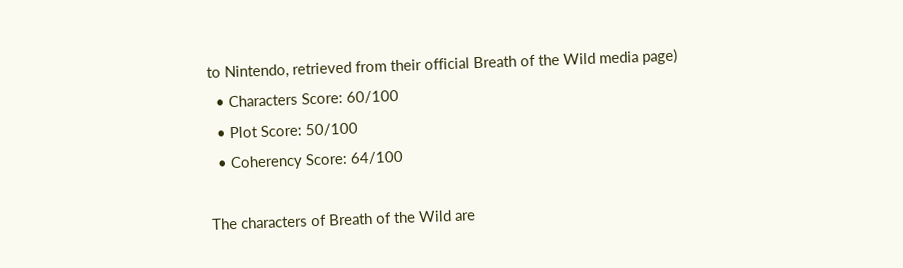to Nintendo, retrieved from their official Breath of the Wild media page)
  • Characters Score: 60/100
  • Plot Score: 50/100
  • Coherency Score: 64/100

The characters of Breath of the Wild are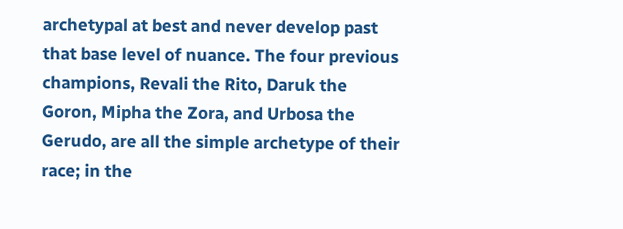archetypal at best and never develop past that base level of nuance. The four previous champions, Revali the Rito, Daruk the Goron, Mipha the Zora, and Urbosa the Gerudo, are all the simple archetype of their race; in the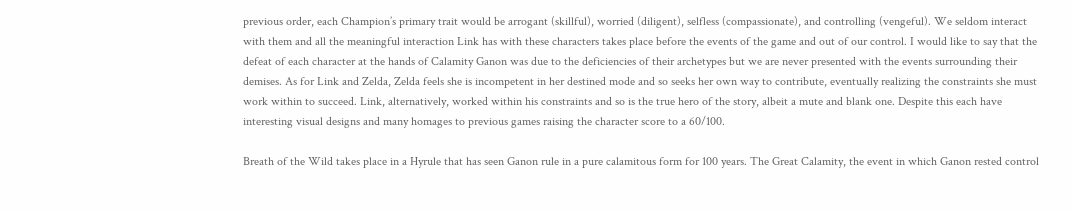previous order, each Champion’s primary trait would be arrogant (skillful), worried (diligent), selfless (compassionate), and controlling (vengeful). We seldom interact with them and all the meaningful interaction Link has with these characters takes place before the events of the game and out of our control. I would like to say that the defeat of each character at the hands of Calamity Ganon was due to the deficiencies of their archetypes but we are never presented with the events surrounding their demises. As for Link and Zelda, Zelda feels she is incompetent in her destined mode and so seeks her own way to contribute, eventually realizing the constraints she must work within to succeed. Link, alternatively, worked within his constraints and so is the true hero of the story, albeit a mute and blank one. Despite this each have interesting visual designs and many homages to previous games raising the character score to a 60/100.

Breath of the Wild takes place in a Hyrule that has seen Ganon rule in a pure calamitous form for 100 years. The Great Calamity, the event in which Ganon rested control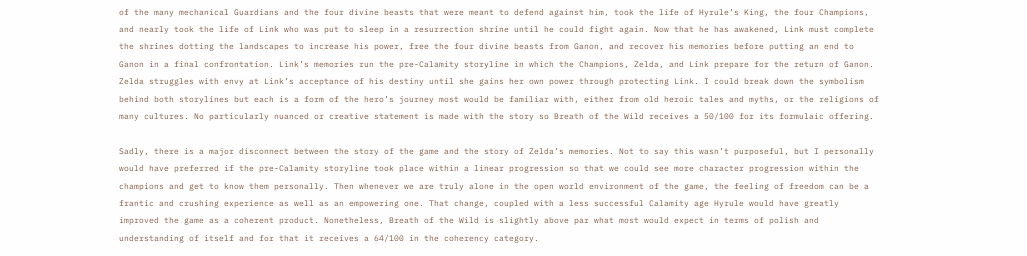of the many mechanical Guardians and the four divine beasts that were meant to defend against him, took the life of Hyrule’s King, the four Champions, and nearly took the life of Link who was put to sleep in a resurrection shrine until he could fight again. Now that he has awakened, Link must complete the shrines dotting the landscapes to increase his power, free the four divine beasts from Ganon, and recover his memories before putting an end to Ganon in a final confrontation. Link’s memories run the pre-Calamity storyline in which the Champions, Zelda, and Link prepare for the return of Ganon. Zelda struggles with envy at Link’s acceptance of his destiny until she gains her own power through protecting Link. I could break down the symbolism behind both storylines but each is a form of the hero’s journey most would be familiar with, either from old heroic tales and myths, or the religions of many cultures. No particularly nuanced or creative statement is made with the story so Breath of the Wild receives a 50/100 for its formulaic offering.

Sadly, there is a major disconnect between the story of the game and the story of Zelda’s memories. Not to say this wasn’t purposeful, but I personally would have preferred if the pre-Calamity storyline took place within a linear progression so that we could see more character progression within the champions and get to know them personally. Then whenever we are truly alone in the open world environment of the game, the feeling of freedom can be a frantic and crushing experience as well as an empowering one. That change, coupled with a less successful Calamity age Hyrule would have greatly improved the game as a coherent product. Nonetheless, Breath of the Wild is slightly above par what most would expect in terms of polish and understanding of itself and for that it receives a 64/100 in the coherency category.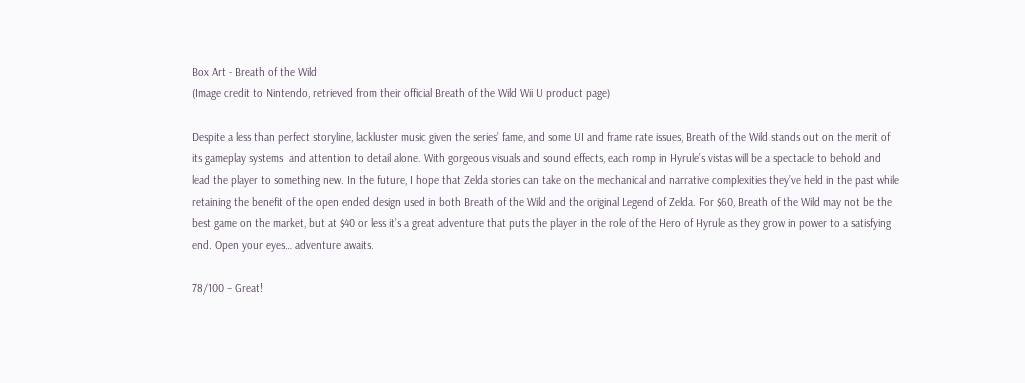Box Art - Breath of the Wild
(Image credit to Nintendo, retrieved from their official Breath of the Wild Wii U product page)

Despite a less than perfect storyline, lackluster music given the series’ fame, and some UI and frame rate issues, Breath of the Wild stands out on the merit of its gameplay systems  and attention to detail alone. With gorgeous visuals and sound effects, each romp in Hyrule’s vistas will be a spectacle to behold and lead the player to something new. In the future, I hope that Zelda stories can take on the mechanical and narrative complexities they’ve held in the past while retaining the benefit of the open ended design used in both Breath of the Wild and the original Legend of Zelda. For $60, Breath of the Wild may not be the best game on the market, but at $40 or less it’s a great adventure that puts the player in the role of the Hero of Hyrule as they grow in power to a satisfying end. Open your eyes… adventure awaits.

78/100 – Great!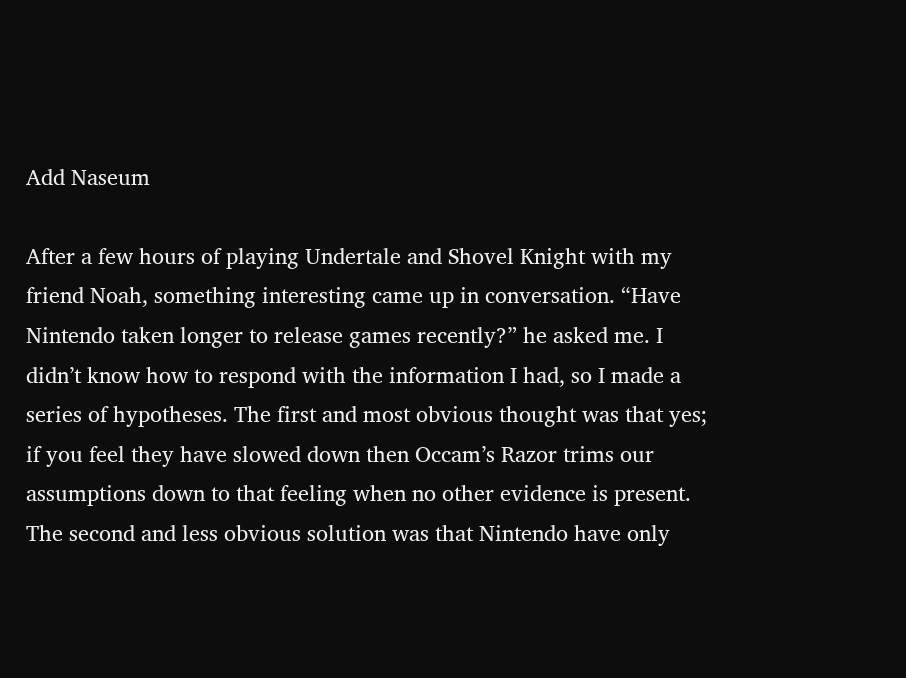Add Naseum

After a few hours of playing Undertale and Shovel Knight with my friend Noah, something interesting came up in conversation. “Have Nintendo taken longer to release games recently?” he asked me. I didn’t know how to respond with the information I had, so I made a series of hypotheses. The first and most obvious thought was that yes; if you feel they have slowed down then Occam’s Razor trims our assumptions down to that feeling when no other evidence is present. The second and less obvious solution was that Nintendo have only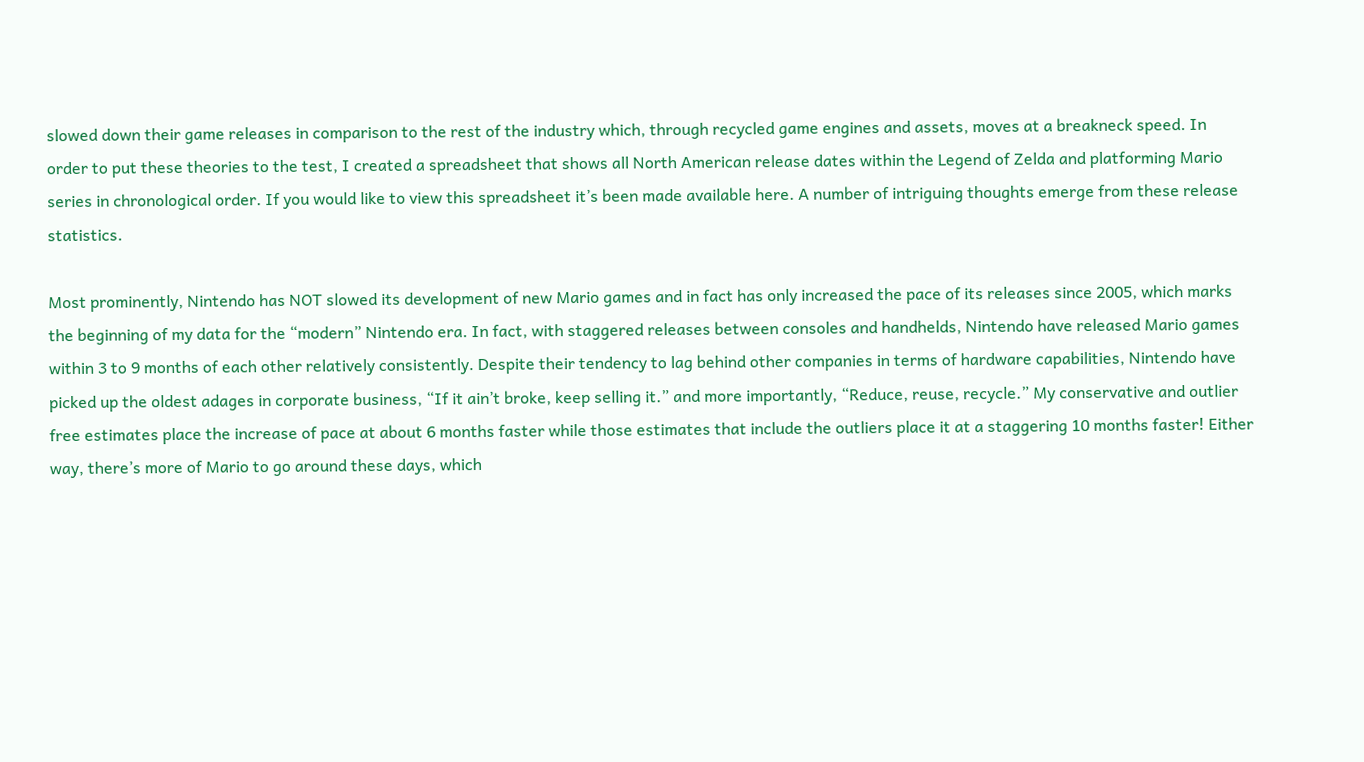slowed down their game releases in comparison to the rest of the industry which, through recycled game engines and assets, moves at a breakneck speed. In order to put these theories to the test, I created a spreadsheet that shows all North American release dates within the Legend of Zelda and platforming Mario series in chronological order. If you would like to view this spreadsheet it’s been made available here. A number of intriguing thoughts emerge from these release statistics.

Most prominently, Nintendo has NOT slowed its development of new Mario games and in fact has only increased the pace of its releases since 2005, which marks the beginning of my data for the “modern” Nintendo era. In fact, with staggered releases between consoles and handhelds, Nintendo have released Mario games within 3 to 9 months of each other relatively consistently. Despite their tendency to lag behind other companies in terms of hardware capabilities, Nintendo have picked up the oldest adages in corporate business, “If it ain’t broke, keep selling it.” and more importantly, “Reduce, reuse, recycle.” My conservative and outlier free estimates place the increase of pace at about 6 months faster while those estimates that include the outliers place it at a staggering 10 months faster! Either way, there’s more of Mario to go around these days, which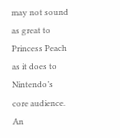may not sound as great to Princess Peach as it does to Nintendo’s core audience. An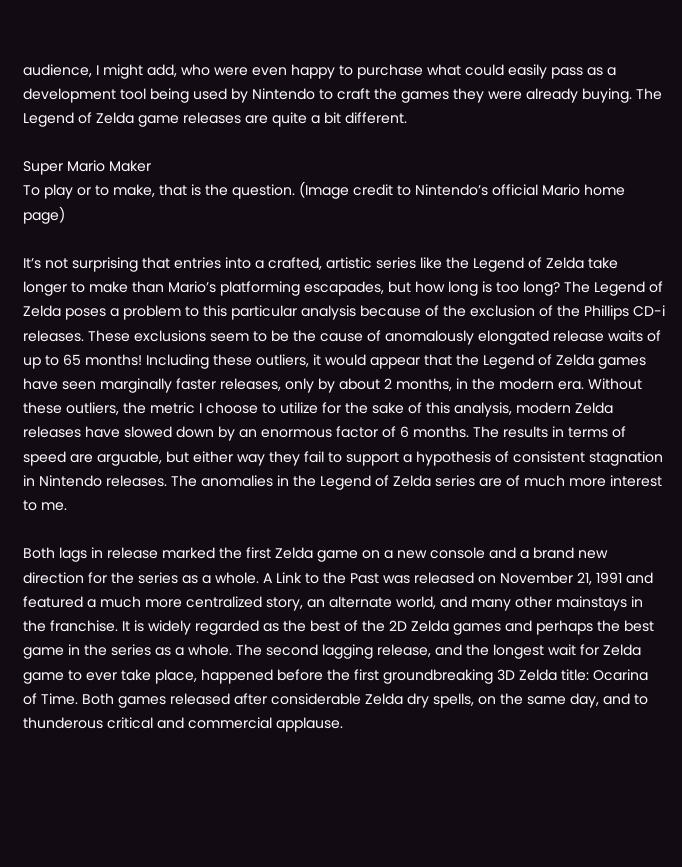audience, I might add, who were even happy to purchase what could easily pass as a development tool being used by Nintendo to craft the games they were already buying. The Legend of Zelda game releases are quite a bit different.

Super Mario Maker
To play or to make, that is the question. (Image credit to Nintendo’s official Mario home page)

It’s not surprising that entries into a crafted, artistic series like the Legend of Zelda take longer to make than Mario’s platforming escapades, but how long is too long? The Legend of Zelda poses a problem to this particular analysis because of the exclusion of the Phillips CD-i releases. These exclusions seem to be the cause of anomalously elongated release waits of up to 65 months! Including these outliers, it would appear that the Legend of Zelda games have seen marginally faster releases, only by about 2 months, in the modern era. Without these outliers, the metric I choose to utilize for the sake of this analysis, modern Zelda releases have slowed down by an enormous factor of 6 months. The results in terms of speed are arguable, but either way they fail to support a hypothesis of consistent stagnation in Nintendo releases. The anomalies in the Legend of Zelda series are of much more interest to me.

Both lags in release marked the first Zelda game on a new console and a brand new direction for the series as a whole. A Link to the Past was released on November 21, 1991 and featured a much more centralized story, an alternate world, and many other mainstays in the franchise. It is widely regarded as the best of the 2D Zelda games and perhaps the best game in the series as a whole. The second lagging release, and the longest wait for Zelda game to ever take place, happened before the first groundbreaking 3D Zelda title: Ocarina of Time. Both games released after considerable Zelda dry spells, on the same day, and to thunderous critical and commercial applause.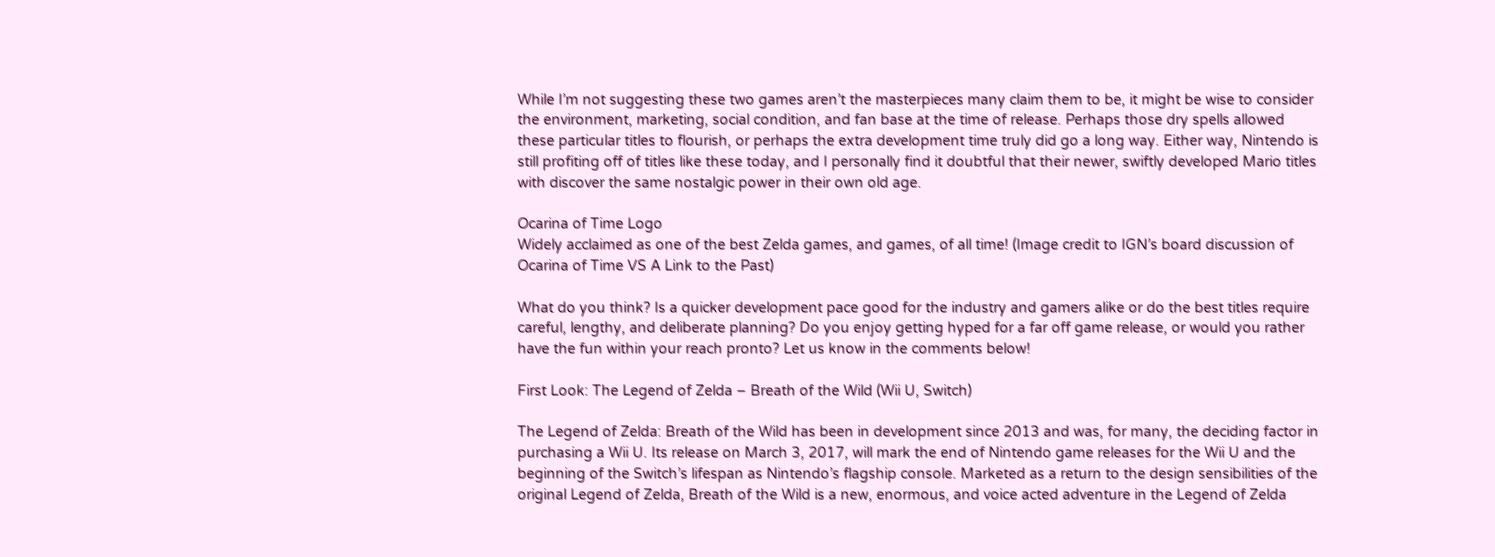While I’m not suggesting these two games aren’t the masterpieces many claim them to be, it might be wise to consider the environment, marketing, social condition, and fan base at the time of release. Perhaps those dry spells allowed these particular titles to flourish, or perhaps the extra development time truly did go a long way. Either way, Nintendo is still profiting off of titles like these today, and I personally find it doubtful that their newer, swiftly developed Mario titles with discover the same nostalgic power in their own old age.

Ocarina of Time Logo
Widely acclaimed as one of the best Zelda games, and games, of all time! (Image credit to IGN’s board discussion of Ocarina of Time VS A Link to the Past)

What do you think? Is a quicker development pace good for the industry and gamers alike or do the best titles require careful, lengthy, and deliberate planning? Do you enjoy getting hyped for a far off game release, or would you rather have the fun within your reach pronto? Let us know in the comments below!

First Look: The Legend of Zelda – Breath of the Wild (Wii U, Switch)

The Legend of Zelda: Breath of the Wild has been in development since 2013 and was, for many, the deciding factor in purchasing a Wii U. Its release on March 3, 2017, will mark the end of Nintendo game releases for the Wii U and the beginning of the Switch’s lifespan as Nintendo’s flagship console. Marketed as a return to the design sensibilities of the original Legend of Zelda, Breath of the Wild is a new, enormous, and voice acted adventure in the Legend of Zelda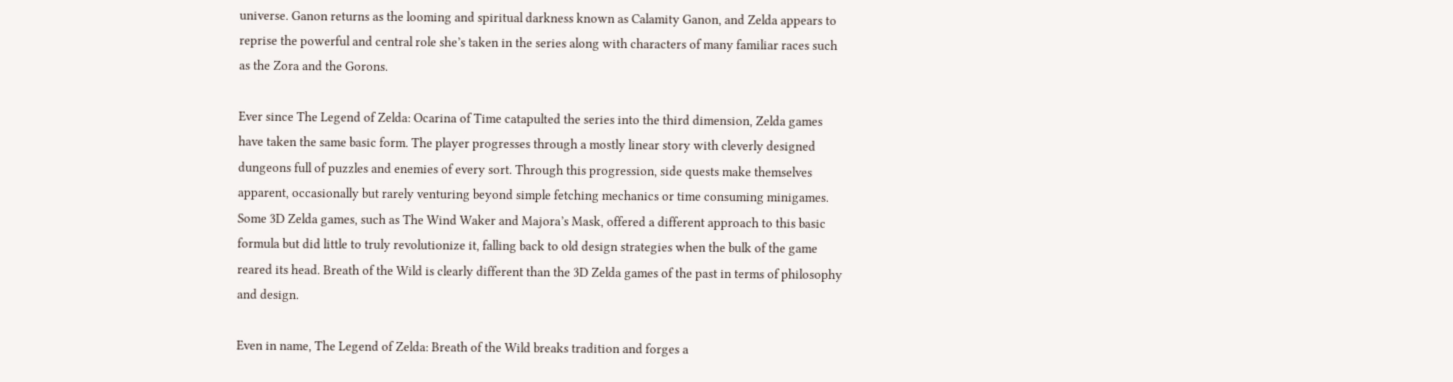universe. Ganon returns as the looming and spiritual darkness known as Calamity Ganon, and Zelda appears to reprise the powerful and central role she’s taken in the series along with characters of many familiar races such as the Zora and the Gorons.

Ever since The Legend of Zelda: Ocarina of Time catapulted the series into the third dimension, Zelda games have taken the same basic form. The player progresses through a mostly linear story with cleverly designed dungeons full of puzzles and enemies of every sort. Through this progression, side quests make themselves apparent, occasionally but rarely venturing beyond simple fetching mechanics or time consuming minigames. Some 3D Zelda games, such as The Wind Waker and Majora’s Mask, offered a different approach to this basic formula but did little to truly revolutionize it, falling back to old design strategies when the bulk of the game reared its head. Breath of the Wild is clearly different than the 3D Zelda games of the past in terms of philosophy and design.

Even in name, The Legend of Zelda: Breath of the Wild breaks tradition and forges a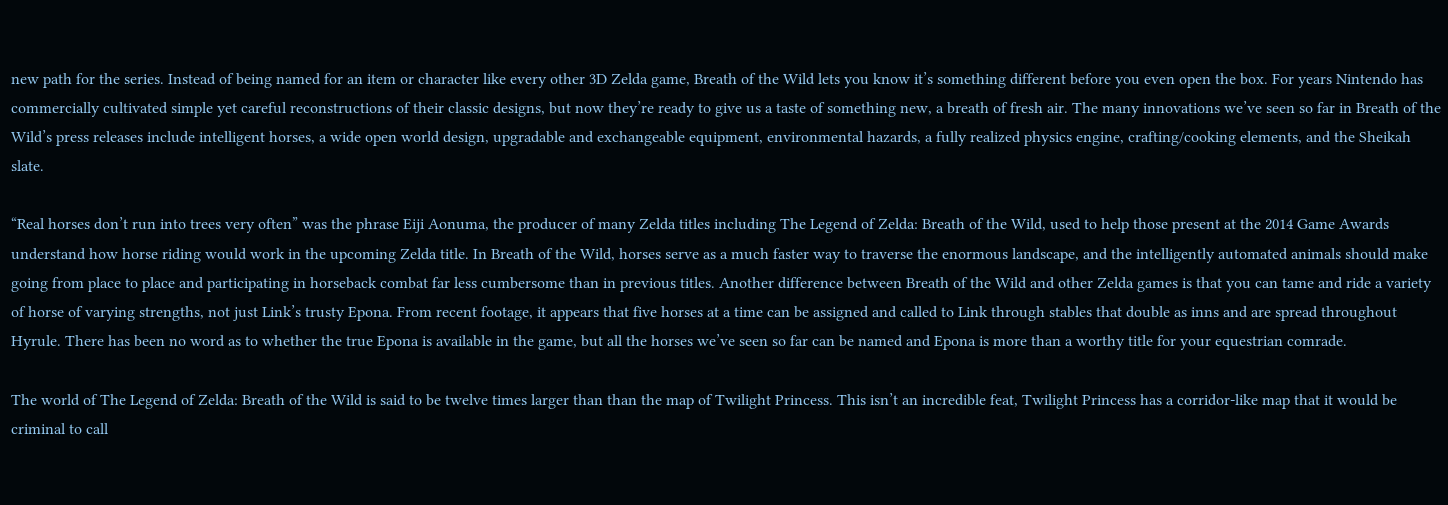new path for the series. Instead of being named for an item or character like every other 3D Zelda game, Breath of the Wild lets you know it’s something different before you even open the box. For years Nintendo has commercially cultivated simple yet careful reconstructions of their classic designs, but now they’re ready to give us a taste of something new, a breath of fresh air. The many innovations we’ve seen so far in Breath of the Wild’s press releases include intelligent horses, a wide open world design, upgradable and exchangeable equipment, environmental hazards, a fully realized physics engine, crafting/cooking elements, and the Sheikah slate.

“Real horses don’t run into trees very often” was the phrase Eiji Aonuma, the producer of many Zelda titles including The Legend of Zelda: Breath of the Wild, used to help those present at the 2014 Game Awards understand how horse riding would work in the upcoming Zelda title. In Breath of the Wild, horses serve as a much faster way to traverse the enormous landscape, and the intelligently automated animals should make going from place to place and participating in horseback combat far less cumbersome than in previous titles. Another difference between Breath of the Wild and other Zelda games is that you can tame and ride a variety of horse of varying strengths, not just Link’s trusty Epona. From recent footage, it appears that five horses at a time can be assigned and called to Link through stables that double as inns and are spread throughout Hyrule. There has been no word as to whether the true Epona is available in the game, but all the horses we’ve seen so far can be named and Epona is more than a worthy title for your equestrian comrade.

The world of The Legend of Zelda: Breath of the Wild is said to be twelve times larger than than the map of Twilight Princess. This isn’t an incredible feat, Twilight Princess has a corridor-like map that it would be criminal to call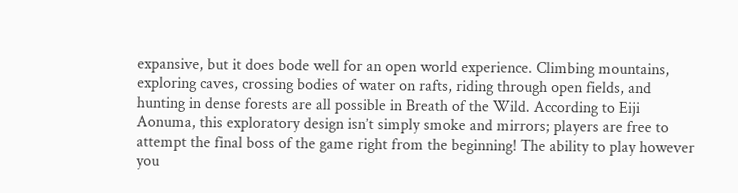expansive, but it does bode well for an open world experience. Climbing mountains, exploring caves, crossing bodies of water on rafts, riding through open fields, and hunting in dense forests are all possible in Breath of the Wild. According to Eiji Aonuma, this exploratory design isn’t simply smoke and mirrors; players are free to attempt the final boss of the game right from the beginning! The ability to play however you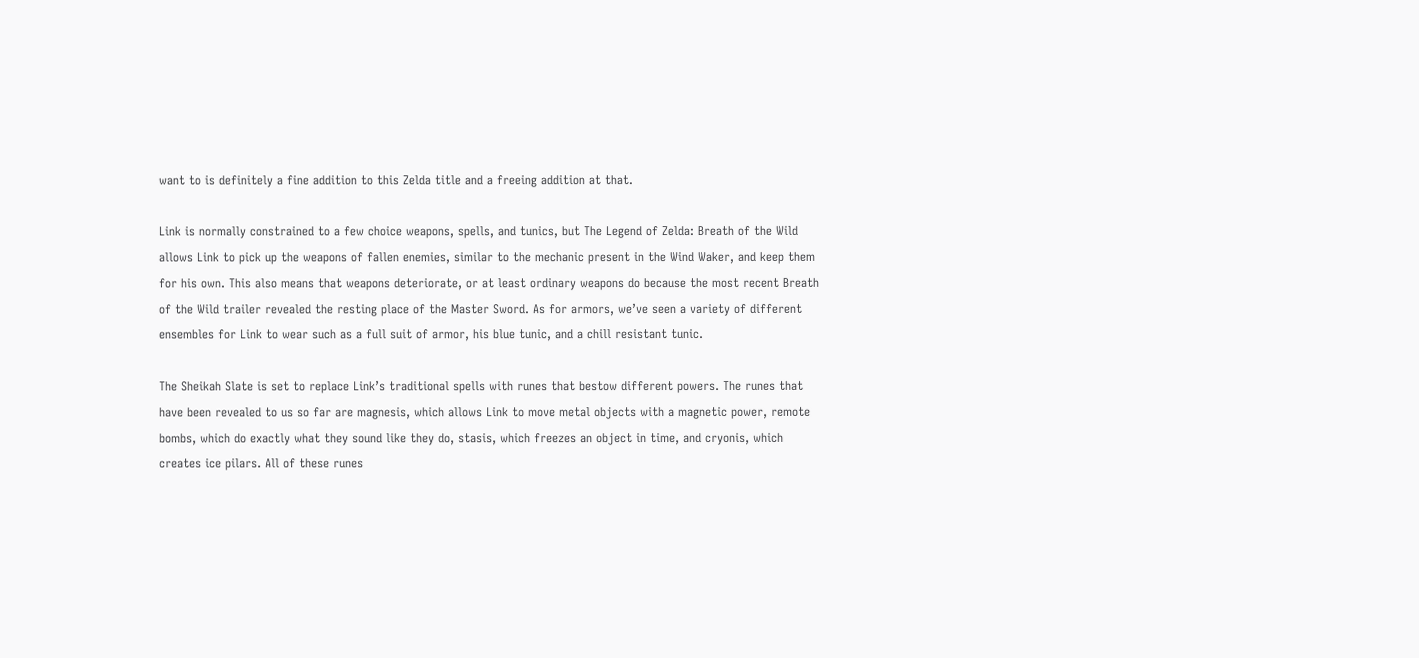want to is definitely a fine addition to this Zelda title and a freeing addition at that.

Link is normally constrained to a few choice weapons, spells, and tunics, but The Legend of Zelda: Breath of the Wild allows Link to pick up the weapons of fallen enemies, similar to the mechanic present in the Wind Waker, and keep them for his own. This also means that weapons deteriorate, or at least ordinary weapons do because the most recent Breath of the Wild trailer revealed the resting place of the Master Sword. As for armors, we’ve seen a variety of different ensembles for Link to wear such as a full suit of armor, his blue tunic, and a chill resistant tunic.

The Sheikah Slate is set to replace Link’s traditional spells with runes that bestow different powers. The runes that have been revealed to us so far are magnesis, which allows Link to move metal objects with a magnetic power, remote bombs, which do exactly what they sound like they do, stasis, which freezes an object in time, and cryonis, which creates ice pilars. All of these runes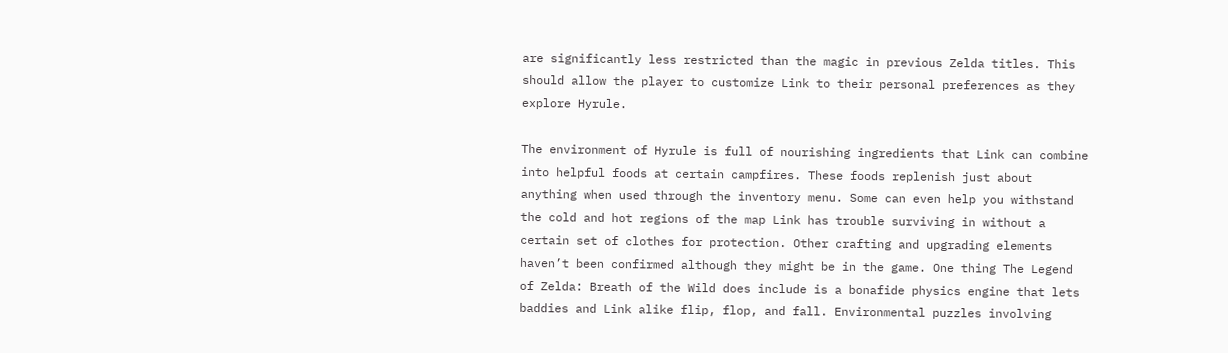are significantly less restricted than the magic in previous Zelda titles. This should allow the player to customize Link to their personal preferences as they explore Hyrule.

The environment of Hyrule is full of nourishing ingredients that Link can combine into helpful foods at certain campfires. These foods replenish just about anything when used through the inventory menu. Some can even help you withstand the cold and hot regions of the map Link has trouble surviving in without a certain set of clothes for protection. Other crafting and upgrading elements haven’t been confirmed although they might be in the game. One thing The Legend of Zelda: Breath of the Wild does include is a bonafide physics engine that lets baddies and Link alike flip, flop, and fall. Environmental puzzles involving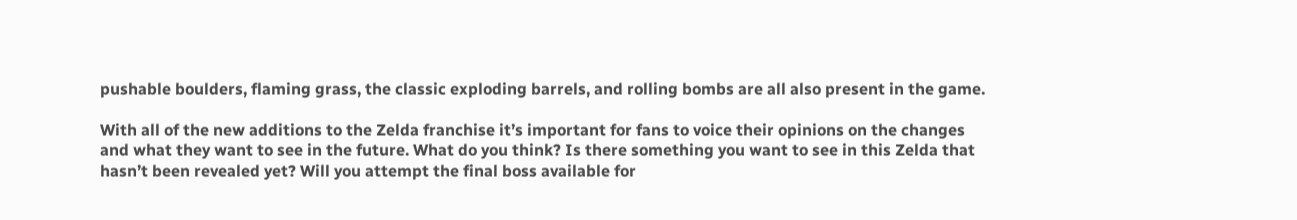pushable boulders, flaming grass, the classic exploding barrels, and rolling bombs are all also present in the game.

With all of the new additions to the Zelda franchise it’s important for fans to voice their opinions on the changes and what they want to see in the future. What do you think? Is there something you want to see in this Zelda that hasn’t been revealed yet? Will you attempt the final boss available for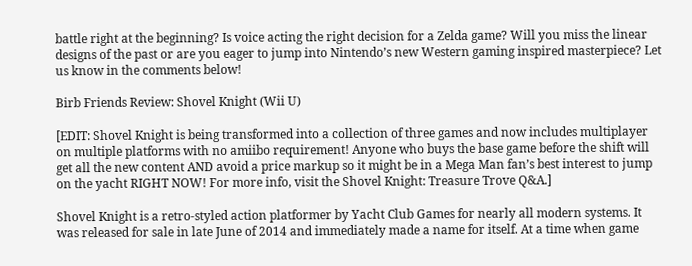battle right at the beginning? Is voice acting the right decision for a Zelda game? Will you miss the linear designs of the past or are you eager to jump into Nintendo’s new Western gaming inspired masterpiece? Let us know in the comments below!

Birb Friends Review: Shovel Knight (Wii U)

[EDIT: Shovel Knight is being transformed into a collection of three games and now includes multiplayer on multiple platforms with no amiibo requirement! Anyone who buys the base game before the shift will get all the new content AND avoid a price markup so it might be in a Mega Man fan’s best interest to jump on the yacht RIGHT NOW! For more info, visit the Shovel Knight: Treasure Trove Q&A.]

Shovel Knight is a retro-styled action platformer by Yacht Club Games for nearly all modern systems. It was released for sale in late June of 2014 and immediately made a name for itself. At a time when game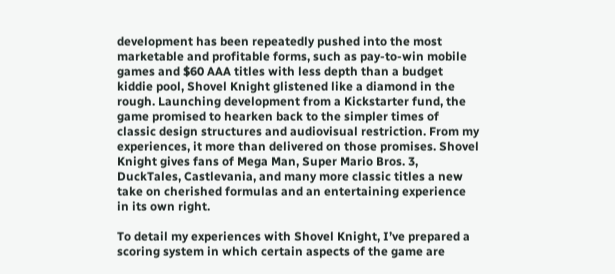development has been repeatedly pushed into the most marketable and profitable forms, such as pay-to-win mobile games and $60 AAA titles with less depth than a budget kiddie pool, Shovel Knight glistened like a diamond in the rough. Launching development from a Kickstarter fund, the game promised to hearken back to the simpler times of classic design structures and audiovisual restriction. From my experiences, it more than delivered on those promises. Shovel Knight gives fans of Mega Man, Super Mario Bros. 3, DuckTales, Castlevania, and many more classic titles a new take on cherished formulas and an entertaining experience in its own right.

To detail my experiences with Shovel Knight, I’ve prepared a scoring system in which certain aspects of the game are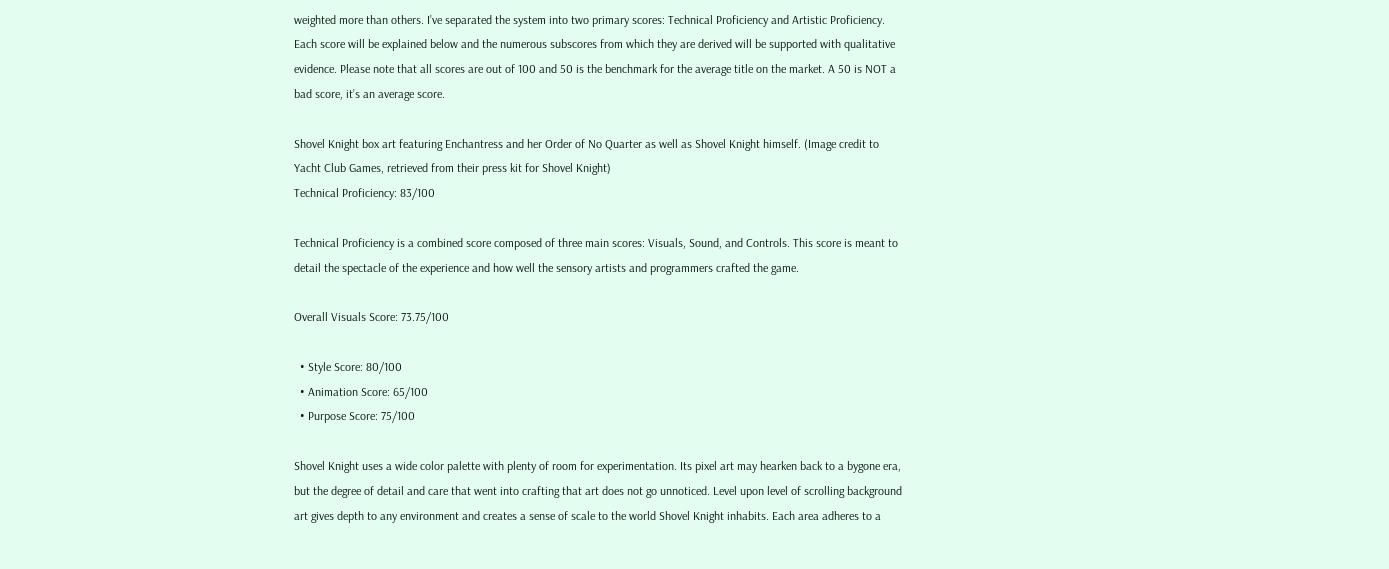weighted more than others. I’ve separated the system into two primary scores: Technical Proficiency and Artistic Proficiency. Each score will be explained below and the numerous subscores from which they are derived will be supported with qualitative evidence. Please note that all scores are out of 100 and 50 is the benchmark for the average title on the market. A 50 is NOT a bad score, it’s an average score.

Shovel Knight box art featuring Enchantress and her Order of No Quarter as well as Shovel Knight himself. (Image credit to Yacht Club Games, retrieved from their press kit for Shovel Knight)
Technical Proficiency: 83/100

Technical Proficiency is a combined score composed of three main scores: Visuals, Sound, and Controls. This score is meant to detail the spectacle of the experience and how well the sensory artists and programmers crafted the game.

Overall Visuals Score: 73.75/100

  • Style Score: 80/100
  • Animation Score: 65/100
  • Purpose Score: 75/100

Shovel Knight uses a wide color palette with plenty of room for experimentation. Its pixel art may hearken back to a bygone era, but the degree of detail and care that went into crafting that art does not go unnoticed. Level upon level of scrolling background art gives depth to any environment and creates a sense of scale to the world Shovel Knight inhabits. Each area adheres to a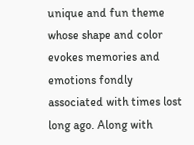unique and fun theme whose shape and color evokes memories and emotions fondly associated with times lost long ago. Along with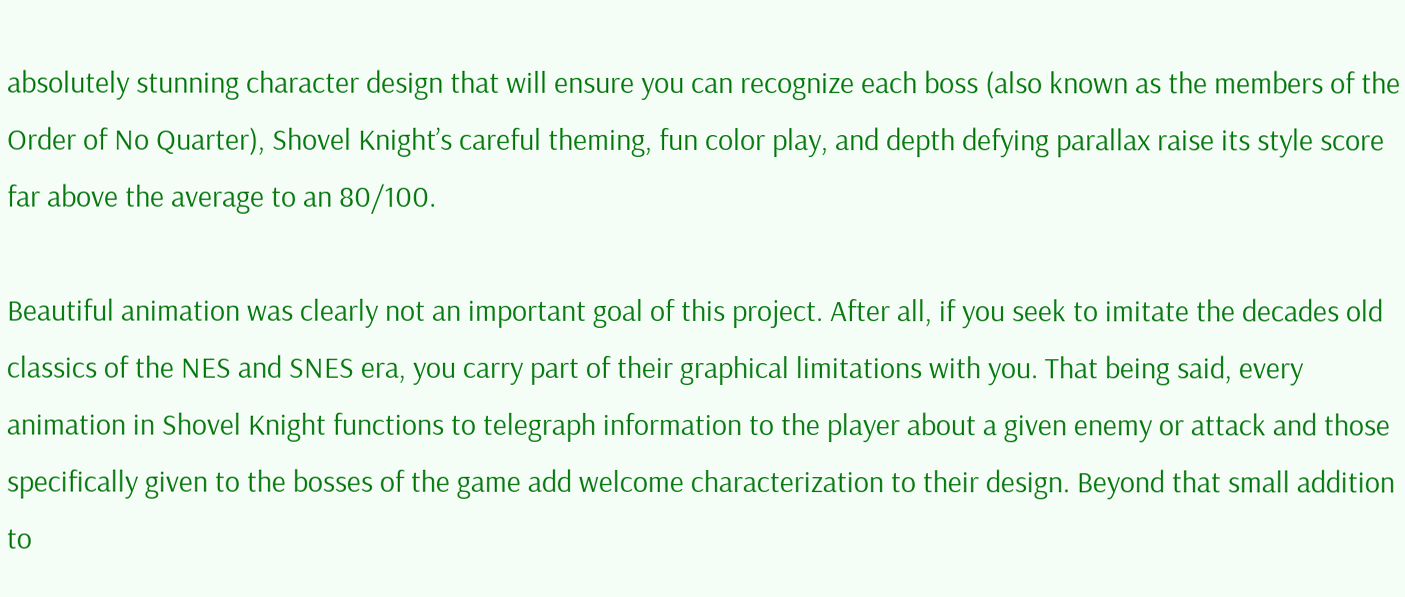absolutely stunning character design that will ensure you can recognize each boss (also known as the members of the Order of No Quarter), Shovel Knight’s careful theming, fun color play, and depth defying parallax raise its style score far above the average to an 80/100.

Beautiful animation was clearly not an important goal of this project. After all, if you seek to imitate the decades old classics of the NES and SNES era, you carry part of their graphical limitations with you. That being said, every animation in Shovel Knight functions to telegraph information to the player about a given enemy or attack and those specifically given to the bosses of the game add welcome characterization to their design. Beyond that small addition to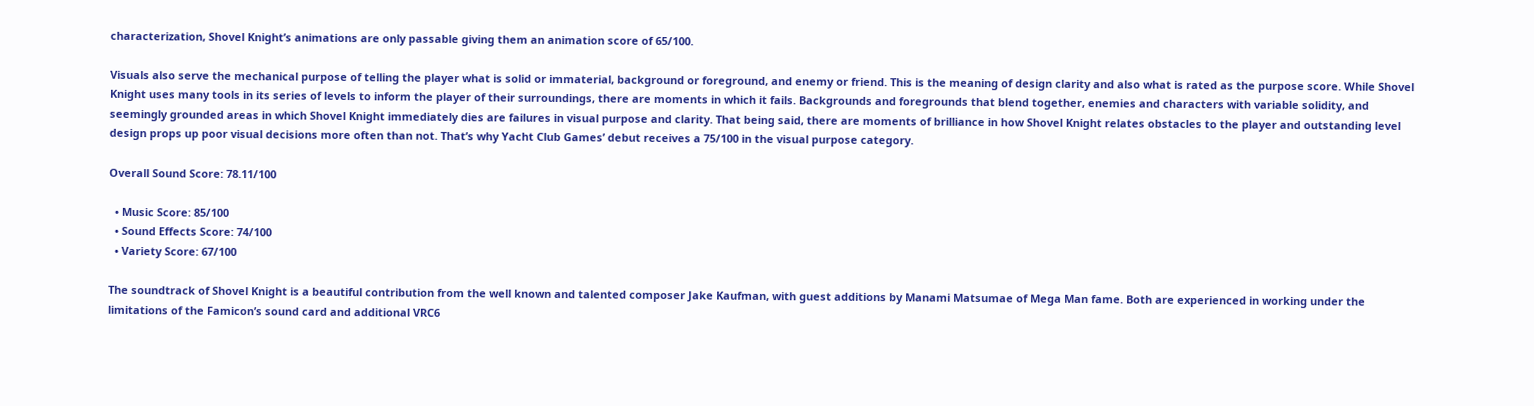characterization, Shovel Knight’s animations are only passable giving them an animation score of 65/100.

Visuals also serve the mechanical purpose of telling the player what is solid or immaterial, background or foreground, and enemy or friend. This is the meaning of design clarity and also what is rated as the purpose score. While Shovel Knight uses many tools in its series of levels to inform the player of their surroundings, there are moments in which it fails. Backgrounds and foregrounds that blend together, enemies and characters with variable solidity, and seemingly grounded areas in which Shovel Knight immediately dies are failures in visual purpose and clarity. That being said, there are moments of brilliance in how Shovel Knight relates obstacles to the player and outstanding level design props up poor visual decisions more often than not. That’s why Yacht Club Games’ debut receives a 75/100 in the visual purpose category.

Overall Sound Score: 78.11/100

  • Music Score: 85/100
  • Sound Effects Score: 74/100
  • Variety Score: 67/100

The soundtrack of Shovel Knight is a beautiful contribution from the well known and talented composer Jake Kaufman, with guest additions by Manami Matsumae of Mega Man fame. Both are experienced in working under the limitations of the Famicon’s sound card and additional VRC6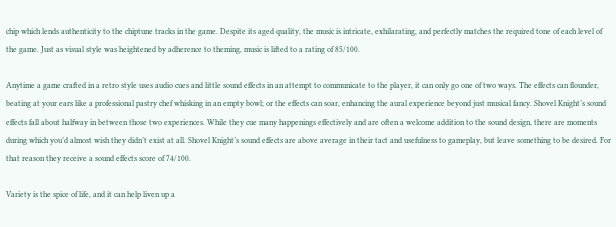chip which lends authenticity to the chiptune tracks in the game. Despite its aged quality, the music is intricate, exhilarating, and perfectly matches the required tone of each level of the game. Just as visual style was heightened by adherence to theming, music is lifted to a rating of 85/100.

Anytime a game crafted in a retro style uses audio cues and little sound effects in an attempt to communicate to the player, it can only go one of two ways. The effects can flounder, beating at your ears like a professional pastry chef whisking in an empty bowl; or the effects can soar, enhancing the aural experience beyond just musical fancy. Shovel Knight’s sound effects fall about halfway in between those two experiences. While they cue many happenings effectively and are often a welcome addition to the sound design, there are moments during which you’d almost wish they didn’t exist at all. Shovel Knight’s sound effects are above average in their tact and usefulness to gameplay, but leave something to be desired. For that reason they receive a sound effects score of 74/100.

Variety is the spice of life, and it can help liven up a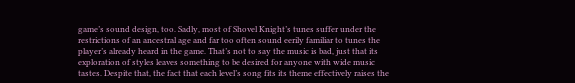game’s sound design, too. Sadly, most of Shovel Knight’s tunes suffer under the restrictions of an ancestral age and far too often sound eerily familiar to tunes the player’s already heard in the game. That’s not to say the music is bad, just that its exploration of styles leaves something to be desired for anyone with wide music tastes. Despite that, the fact that each level’s song fits its theme effectively raises the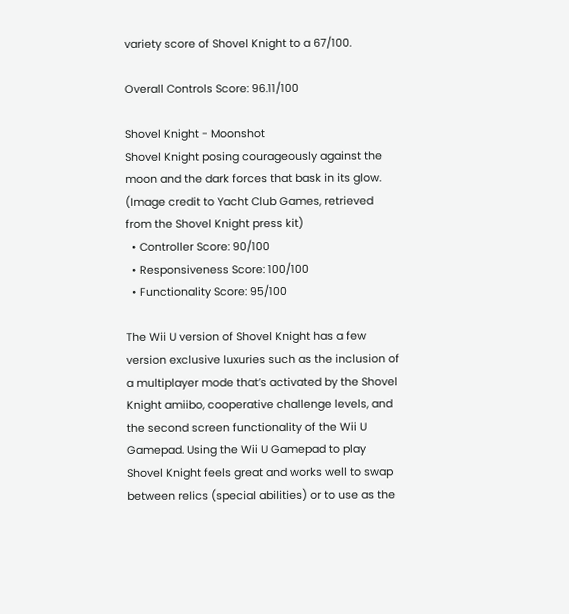variety score of Shovel Knight to a 67/100.

Overall Controls Score: 96.11/100

Shovel Knight - Moonshot
Shovel Knight posing courageously against the moon and the dark forces that bask in its glow. (Image credit to Yacht Club Games, retrieved from the Shovel Knight press kit)
  • Controller Score: 90/100
  • Responsiveness Score: 100/100
  • Functionality Score: 95/100

The Wii U version of Shovel Knight has a few version exclusive luxuries such as the inclusion of a multiplayer mode that’s activated by the Shovel Knight amiibo, cooperative challenge levels, and the second screen functionality of the Wii U Gamepad. Using the Wii U Gamepad to play Shovel Knight feels great and works well to swap between relics (special abilities) or to use as the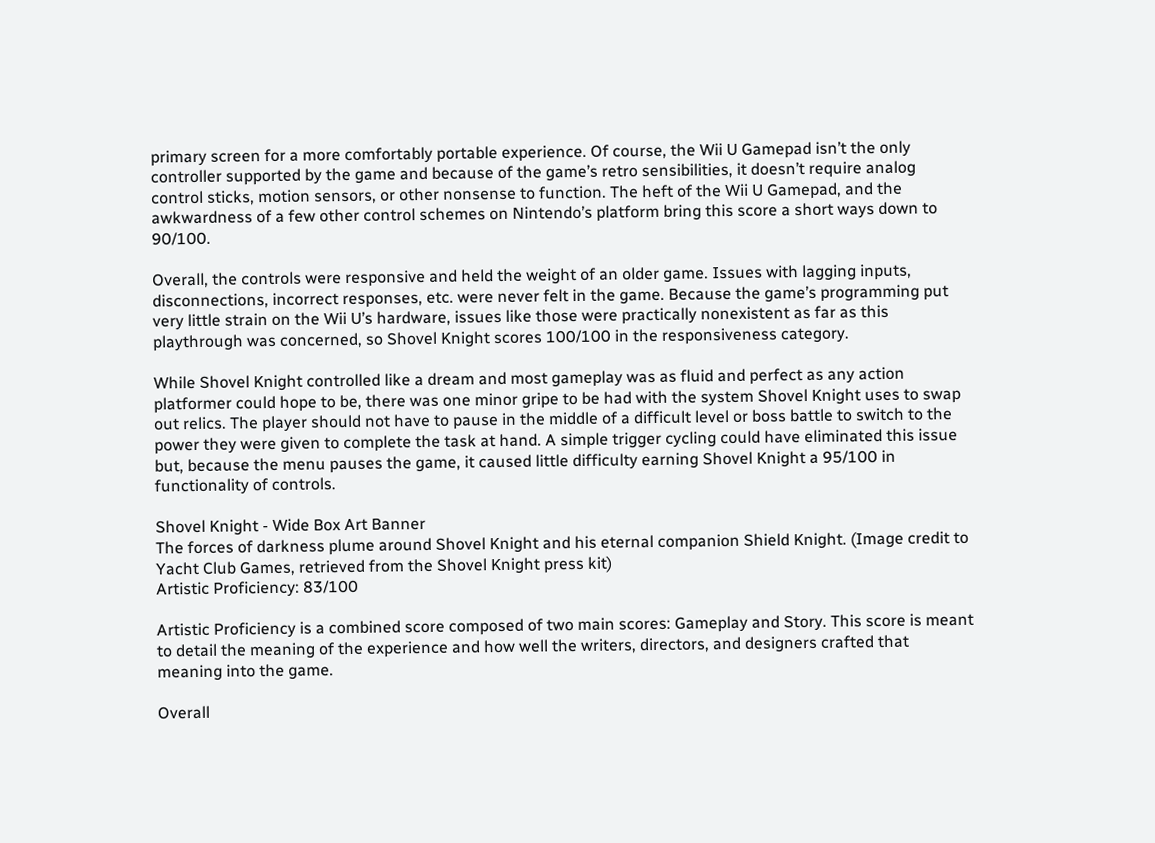primary screen for a more comfortably portable experience. Of course, the Wii U Gamepad isn’t the only controller supported by the game and because of the game’s retro sensibilities, it doesn’t require analog control sticks, motion sensors, or other nonsense to function. The heft of the Wii U Gamepad, and the awkwardness of a few other control schemes on Nintendo’s platform bring this score a short ways down to 90/100.

Overall, the controls were responsive and held the weight of an older game. Issues with lagging inputs, disconnections, incorrect responses, etc. were never felt in the game. Because the game’s programming put very little strain on the Wii U’s hardware, issues like those were practically nonexistent as far as this playthrough was concerned, so Shovel Knight scores 100/100 in the responsiveness category.

While Shovel Knight controlled like a dream and most gameplay was as fluid and perfect as any action platformer could hope to be, there was one minor gripe to be had with the system Shovel Knight uses to swap out relics. The player should not have to pause in the middle of a difficult level or boss battle to switch to the power they were given to complete the task at hand. A simple trigger cycling could have eliminated this issue but, because the menu pauses the game, it caused little difficulty earning Shovel Knight a 95/100 in functionality of controls.

Shovel Knight - Wide Box Art Banner
The forces of darkness plume around Shovel Knight and his eternal companion Shield Knight. (Image credit to Yacht Club Games, retrieved from the Shovel Knight press kit)
Artistic Proficiency: 83/100

Artistic Proficiency is a combined score composed of two main scores: Gameplay and Story. This score is meant to detail the meaning of the experience and how well the writers, directors, and designers crafted that meaning into the game.

Overall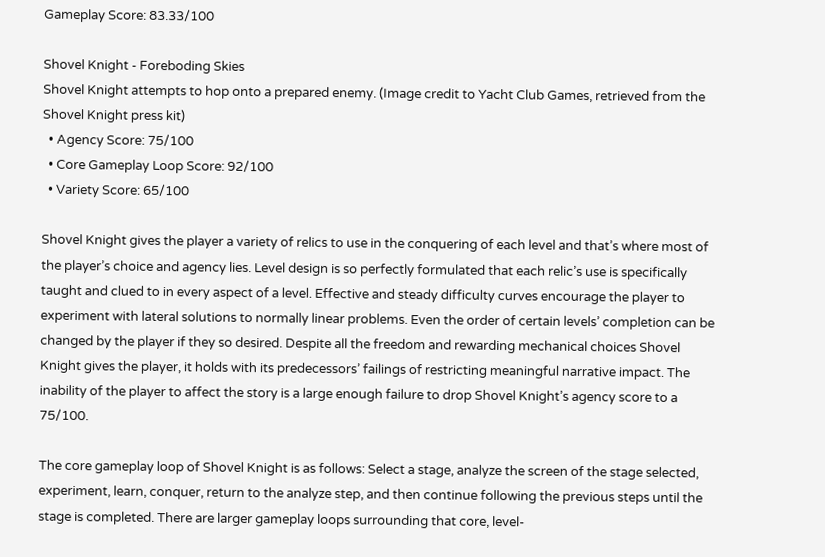Gameplay Score: 83.33/100

Shovel Knight - Foreboding Skies
Shovel Knight attempts to hop onto a prepared enemy. (Image credit to Yacht Club Games, retrieved from the Shovel Knight press kit)
  • Agency Score: 75/100
  • Core Gameplay Loop Score: 92/100
  • Variety Score: 65/100

Shovel Knight gives the player a variety of relics to use in the conquering of each level and that’s where most of the player’s choice and agency lies. Level design is so perfectly formulated that each relic’s use is specifically taught and clued to in every aspect of a level. Effective and steady difficulty curves encourage the player to experiment with lateral solutions to normally linear problems. Even the order of certain levels’ completion can be changed by the player if they so desired. Despite all the freedom and rewarding mechanical choices Shovel Knight gives the player, it holds with its predecessors’ failings of restricting meaningful narrative impact. The inability of the player to affect the story is a large enough failure to drop Shovel Knight’s agency score to a 75/100.

The core gameplay loop of Shovel Knight is as follows: Select a stage, analyze the screen of the stage selected, experiment, learn, conquer, return to the analyze step, and then continue following the previous steps until the stage is completed. There are larger gameplay loops surrounding that core, level-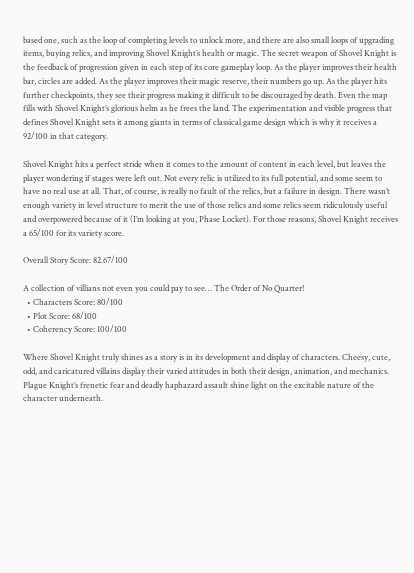based one, such as the loop of completing levels to unlock more, and there are also small loops of upgrading items, buying relics, and improving Shovel Knight’s health or magic. The secret weapon of Shovel Knight is the feedback of progression given in each step of its core gameplay loop. As the player improves their health bar, circles are added. As the player improves their magic reserve, their numbers go up. As the player hits further checkpoints, they see their progress making it difficult to be discouraged by death. Even the map fills with Shovel Knight’s glorious helm as he frees the land. The experimentation and visible progress that defines Shovel Knight sets it among giants in terms of classical game design which is why it receives a 92/100 in that category.

Shovel Knight hits a perfect stride when it comes to the amount of content in each level, but leaves the player wondering if stages were left out. Not every relic is utilized to its full potential, and some seem to have no real use at all. That, of course, is really no fault of the relics, but a failure in design. There wasn’t enough variety in level structure to merit the use of those relics and some relics seem ridiculously useful and overpowered because of it (I’m looking at you, Phase Locket). For those reasons, Shovel Knight receives a 65/100 for its variety score.

Overall Story Score: 82.67/100

A collection of villians not even you could pay to see… The Order of No Quarter!
  • Characters Score: 80/100
  • Plot Score: 68/100
  • Coherency Score: 100/100

Where Shovel Knight truly shines as a story is in its development and display of characters. Cheesy, cute, odd, and caricatured villains display their varied attitudes in both their design, animation, and mechanics. Plague Knight’s frenetic fear and deadly haphazard assault shine light on the excitable nature of the character underneath.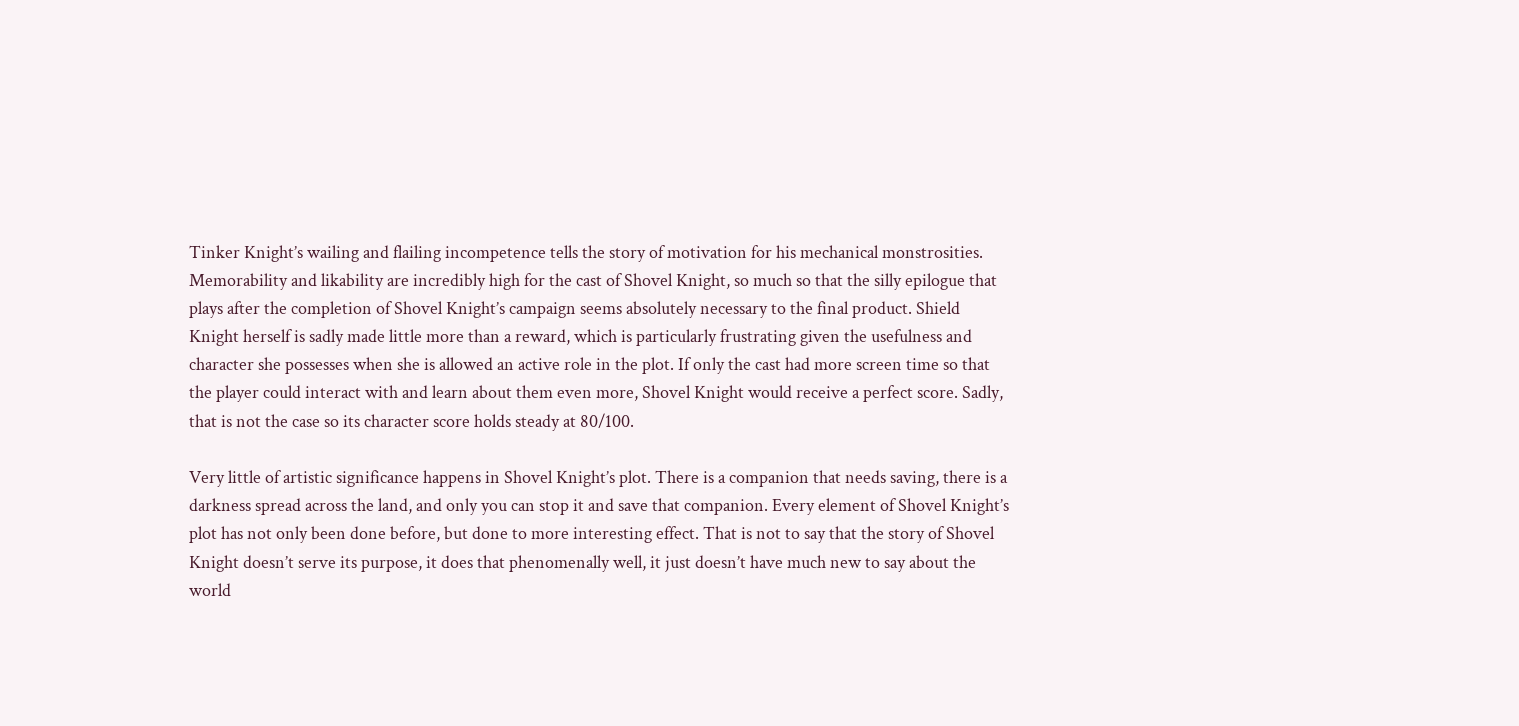Tinker Knight’s wailing and flailing incompetence tells the story of motivation for his mechanical monstrosities. Memorability and likability are incredibly high for the cast of Shovel Knight, so much so that the silly epilogue that plays after the completion of Shovel Knight’s campaign seems absolutely necessary to the final product. Shield Knight herself is sadly made little more than a reward, which is particularly frustrating given the usefulness and character she possesses when she is allowed an active role in the plot. If only the cast had more screen time so that the player could interact with and learn about them even more, Shovel Knight would receive a perfect score. Sadly, that is not the case so its character score holds steady at 80/100.

Very little of artistic significance happens in Shovel Knight’s plot. There is a companion that needs saving, there is a darkness spread across the land, and only you can stop it and save that companion. Every element of Shovel Knight’s plot has not only been done before, but done to more interesting effect. That is not to say that the story of Shovel Knight doesn’t serve its purpose, it does that phenomenally well, it just doesn’t have much new to say about the world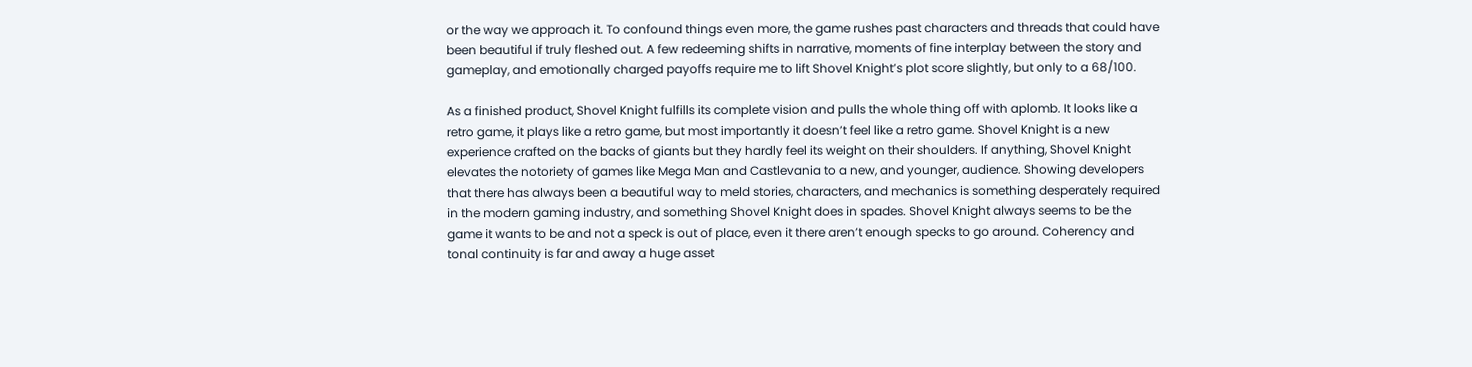or the way we approach it. To confound things even more, the game rushes past characters and threads that could have been beautiful if truly fleshed out. A few redeeming shifts in narrative, moments of fine interplay between the story and gameplay, and emotionally charged payoffs require me to lift Shovel Knight’s plot score slightly, but only to a 68/100.

As a finished product, Shovel Knight fulfills its complete vision and pulls the whole thing off with aplomb. It looks like a retro game, it plays like a retro game, but most importantly it doesn’t feel like a retro game. Shovel Knight is a new experience crafted on the backs of giants but they hardly feel its weight on their shoulders. If anything, Shovel Knight elevates the notoriety of games like Mega Man and Castlevania to a new, and younger, audience. Showing developers that there has always been a beautiful way to meld stories, characters, and mechanics is something desperately required in the modern gaming industry, and something Shovel Knight does in spades. Shovel Knight always seems to be the game it wants to be and not a speck is out of place, even it there aren’t enough specks to go around. Coherency and tonal continuity is far and away a huge asset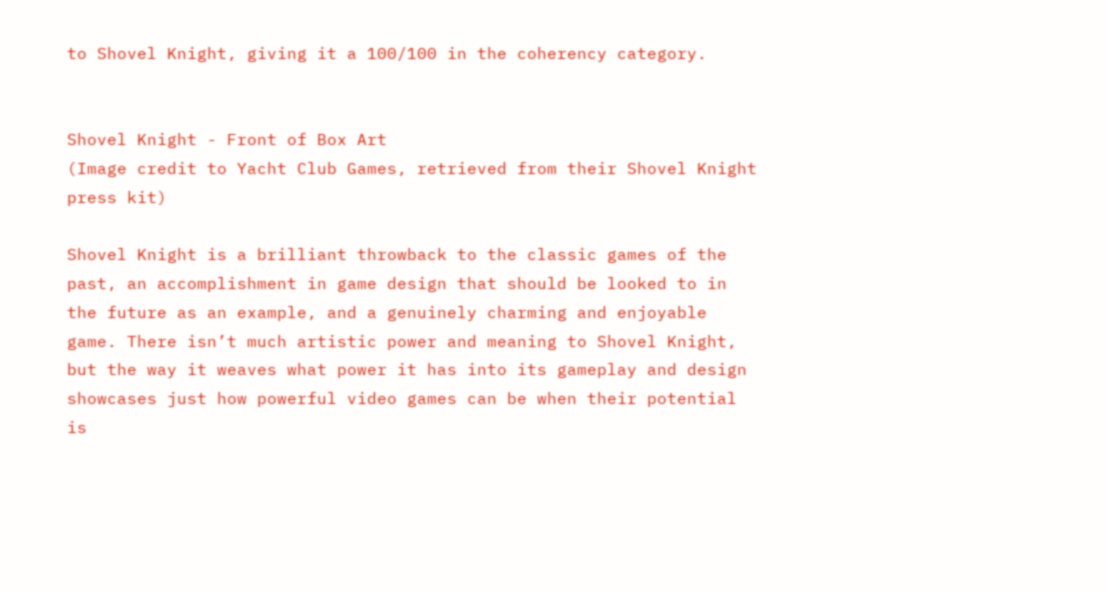to Shovel Knight, giving it a 100/100 in the coherency category.


Shovel Knight - Front of Box Art
(Image credit to Yacht Club Games, retrieved from their Shovel Knight press kit)

Shovel Knight is a brilliant throwback to the classic games of the past, an accomplishment in game design that should be looked to in the future as an example, and a genuinely charming and enjoyable game. There isn’t much artistic power and meaning to Shovel Knight, but the way it weaves what power it has into its gameplay and design showcases just how powerful video games can be when their potential is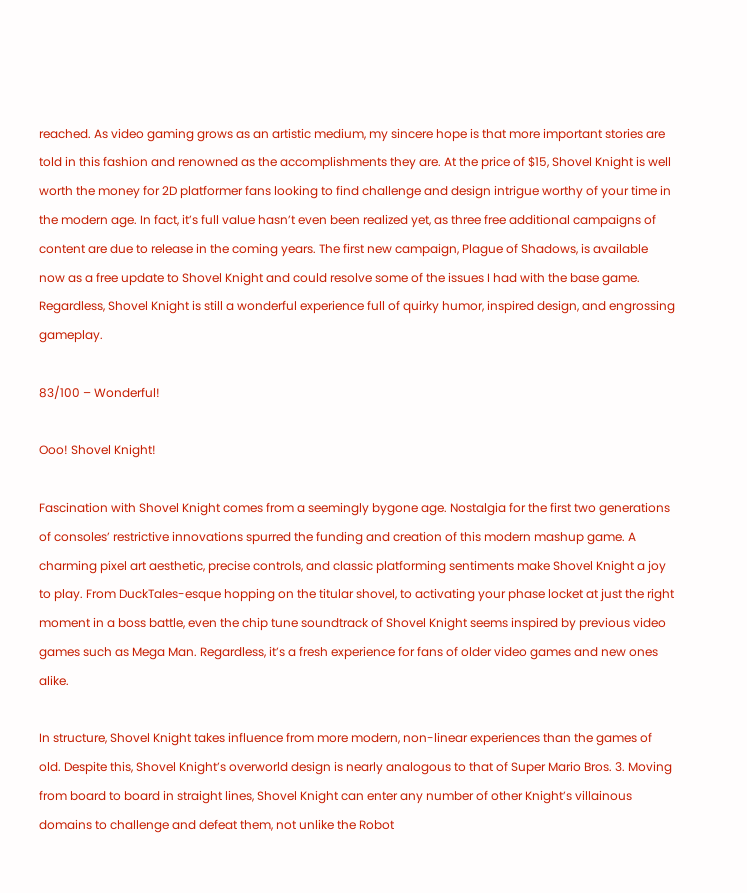reached. As video gaming grows as an artistic medium, my sincere hope is that more important stories are told in this fashion and renowned as the accomplishments they are. At the price of $15, Shovel Knight is well worth the money for 2D platformer fans looking to find challenge and design intrigue worthy of your time in the modern age. In fact, it’s full value hasn’t even been realized yet, as three free additional campaigns of content are due to release in the coming years. The first new campaign, Plague of Shadows, is available now as a free update to Shovel Knight and could resolve some of the issues I had with the base game. Regardless, Shovel Knight is still a wonderful experience full of quirky humor, inspired design, and engrossing gameplay.

83/100 – Wonderful!

Ooo! Shovel Knight!

Fascination with Shovel Knight comes from a seemingly bygone age. Nostalgia for the first two generations of consoles’ restrictive innovations spurred the funding and creation of this modern mashup game. A charming pixel art aesthetic, precise controls, and classic platforming sentiments make Shovel Knight a joy to play. From DuckTales-esque hopping on the titular shovel, to activating your phase locket at just the right moment in a boss battle, even the chip tune soundtrack of Shovel Knight seems inspired by previous video games such as Mega Man. Regardless, it’s a fresh experience for fans of older video games and new ones alike.

In structure, Shovel Knight takes influence from more modern, non-linear experiences than the games of old. Despite this, Shovel Knight’s overworld design is nearly analogous to that of Super Mario Bros. 3. Moving from board to board in straight lines, Shovel Knight can enter any number of other Knight’s villainous domains to challenge and defeat them, not unlike the Robot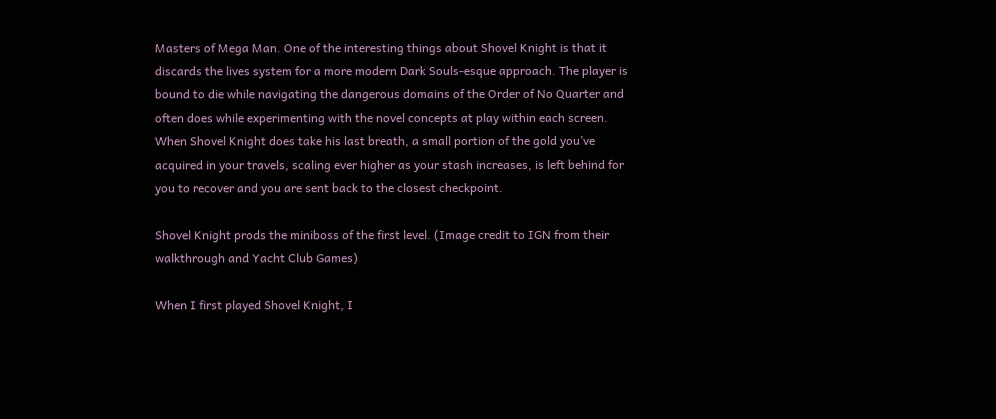Masters of Mega Man. One of the interesting things about Shovel Knight is that it discards the lives system for a more modern Dark Souls-esque approach. The player is bound to die while navigating the dangerous domains of the Order of No Quarter and often does while experimenting with the novel concepts at play within each screen. When Shovel Knight does take his last breath, a small portion of the gold you’ve acquired in your travels, scaling ever higher as your stash increases, is left behind for you to recover and you are sent back to the closest checkpoint.

Shovel Knight prods the miniboss of the first level. (Image credit to IGN from their walkthrough and Yacht Club Games)

When I first played Shovel Knight, I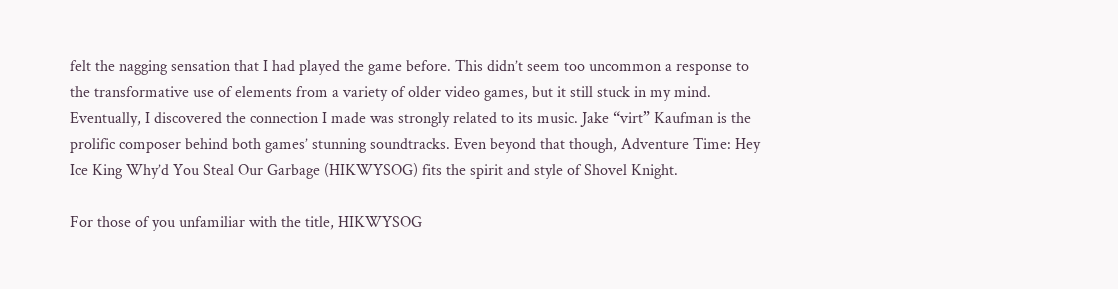felt the nagging sensation that I had played the game before. This didn’t seem too uncommon a response to the transformative use of elements from a variety of older video games, but it still stuck in my mind. Eventually, I discovered the connection I made was strongly related to its music. Jake “virt” Kaufman is the prolific composer behind both games’ stunning soundtracks. Even beyond that though, Adventure Time: Hey Ice King Why’d You Steal Our Garbage (HIKWYSOG) fits the spirit and style of Shovel Knight.

For those of you unfamiliar with the title, HIKWYSOG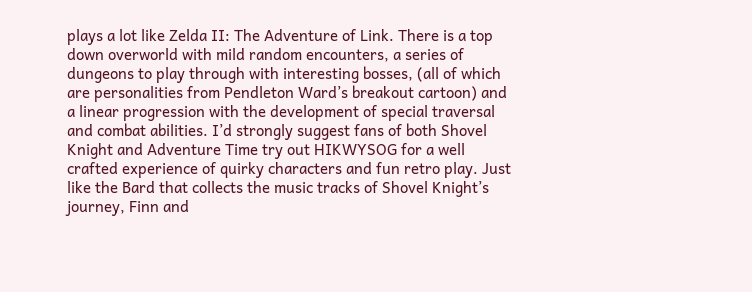plays a lot like Zelda II: The Adventure of Link. There is a top down overworld with mild random encounters, a series of dungeons to play through with interesting bosses, (all of which are personalities from Pendleton Ward’s breakout cartoon) and a linear progression with the development of special traversal and combat abilities. I’d strongly suggest fans of both Shovel Knight and Adventure Time try out HIKWYSOG for a well crafted experience of quirky characters and fun retro play. Just like the Bard that collects the music tracks of Shovel Knight’s journey, Finn and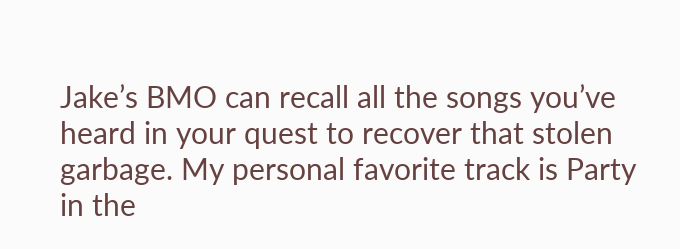Jake’s BMO can recall all the songs you’ve heard in your quest to recover that stolen garbage. My personal favorite track is Party in the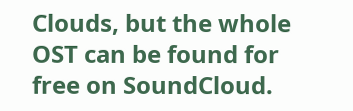Clouds, but the whole OST can be found for free on SoundCloud.